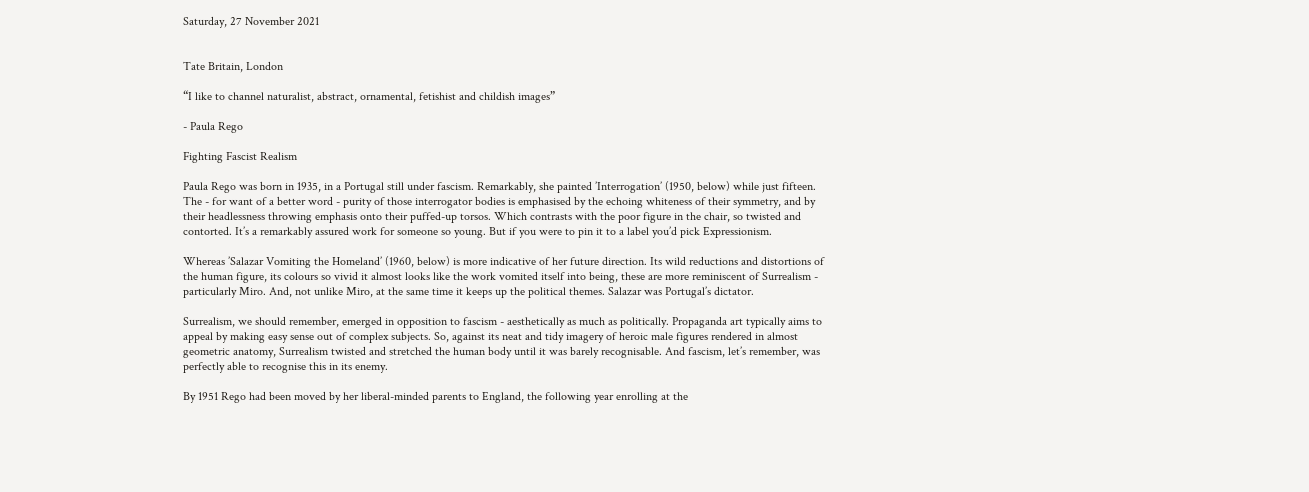Saturday, 27 November 2021


Tate Britain, London

“I like to channel naturalist, abstract, ornamental, fetishist and childish images”

- Paula Rego

Fighting Fascist Realism

Paula Rego was born in 1935, in a Portugal still under fascism. Remarkably, she painted ’Interrogation’ (1950, below) while just fifteen. The - for want of a better word - purity of those interrogator bodies is emphasised by the echoing whiteness of their symmetry, and by their headlessness throwing emphasis onto their puffed-up torsos. Which contrasts with the poor figure in the chair, so twisted and contorted. It’s a remarkably assured work for someone so young. But if you were to pin it to a label you’d pick Expressionism.

Whereas ’Salazar Vomiting the Homeland’ (1960, below) is more indicative of her future direction. Its wild reductions and distortions of the human figure, its colours so vivid it almost looks like the work vomited itself into being, these are more reminiscent of Surrealism - particularly Miro. And, not unlike Miro, at the same time it keeps up the political themes. Salazar was Portugal’s dictator.

Surrealism, we should remember, emerged in opposition to fascism - aesthetically as much as politically. Propaganda art typically aims to appeal by making easy sense out of complex subjects. So, against its neat and tidy imagery of heroic male figures rendered in almost geometric anatomy, Surrealism twisted and stretched the human body until it was barely recognisable. And fascism, let’s remember, was perfectly able to recognise this in its enemy.

By 1951 Rego had been moved by her liberal-minded parents to England, the following year enrolling at the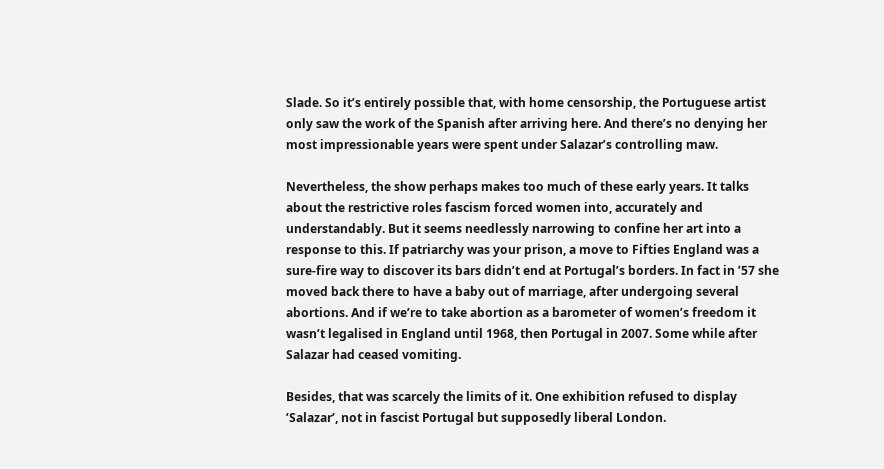Slade. So it’s entirely possible that, with home censorship, the Portuguese artist only saw the work of the Spanish after arriving here. And there’s no denying her most impressionable years were spent under Salazar’s controlling maw.

Nevertheless, the show perhaps makes too much of these early years. It talks about the restrictive roles fascism forced women into, accurately and understandably. But it seems needlessly narrowing to confine her art into a response to this. If patriarchy was your prison, a move to Fifties England was a sure-fire way to discover its bars didn’t end at Portugal’s borders. In fact in ’57 she moved back there to have a baby out of marriage, after undergoing several abortions. And if we’re to take abortion as a barometer of women’s freedom it wasn’t legalised in England until 1968, then Portugal in 2007. Some while after Salazar had ceased vomiting.

Besides, that was scarcely the limits of it. One exhibition refused to display ’Salazar’, not in fascist Portugal but supposedly liberal London.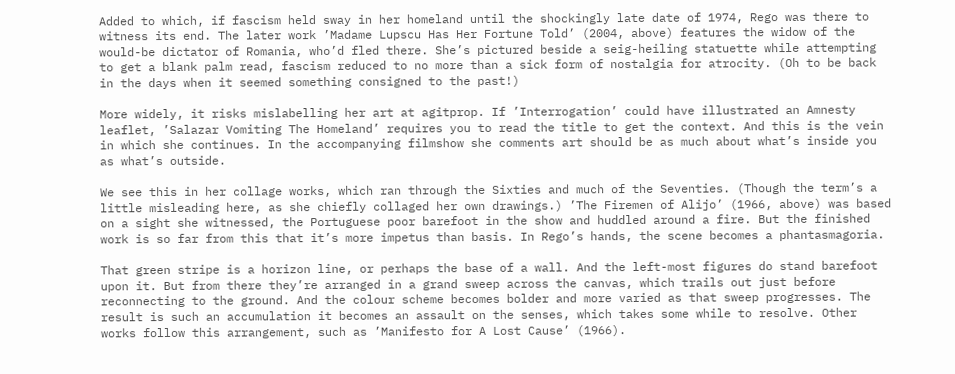Added to which, if fascism held sway in her homeland until the shockingly late date of 1974, Rego was there to witness its end. The later work ’Madame Lupscu Has Her Fortune Told’ (2004, above) features the widow of the would-be dictator of Romania, who’d fled there. She’s pictured beside a seig-heiling statuette while attempting to get a blank palm read, fascism reduced to no more than a sick form of nostalgia for atrocity. (Oh to be back in the days when it seemed something consigned to the past!)

More widely, it risks mislabelling her art at agitprop. If ’Interrogation’ could have illustrated an Amnesty leaflet, ’Salazar Vomiting The Homeland’ requires you to read the title to get the context. And this is the vein in which she continues. In the accompanying filmshow she comments art should be as much about what’s inside you as what’s outside.

We see this in her collage works, which ran through the Sixties and much of the Seventies. (Though the term’s a little misleading here, as she chiefly collaged her own drawings.) ’The Firemen of Alijo’ (1966, above) was based on a sight she witnessed, the Portuguese poor barefoot in the show and huddled around a fire. But the finished work is so far from this that it’s more impetus than basis. In Rego’s hands, the scene becomes a phantasmagoria.

That green stripe is a horizon line, or perhaps the base of a wall. And the left-most figures do stand barefoot upon it. But from there they’re arranged in a grand sweep across the canvas, which trails out just before reconnecting to the ground. And the colour scheme becomes bolder and more varied as that sweep progresses. The result is such an accumulation it becomes an assault on the senses, which takes some while to resolve. Other works follow this arrangement, such as ’Manifesto for A Lost Cause’ (1966).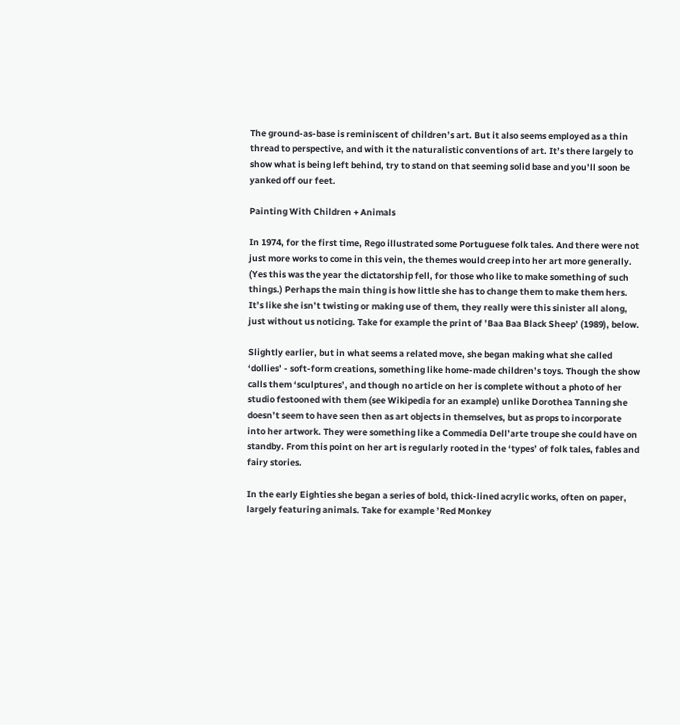The ground-as-base is reminiscent of children’s art. But it also seems employed as a thin thread to perspective, and with it the naturalistic conventions of art. It’s there largely to show what is being left behind, try to stand on that seeming solid base and you’ll soon be yanked off our feet.

Painting With Children + Animals

In 1974, for the first time, Rego illustrated some Portuguese folk tales. And there were not just more works to come in this vein, the themes would creep into her art more generally. (Yes this was the year the dictatorship fell, for those who like to make something of such things.) Perhaps the main thing is how little she has to change them to make them hers. It’s like she isn’t twisting or making use of them, they really were this sinister all along, just without us noticing. Take for example the print of ’Baa Baa Black Sheep’ (1989), below.

Slightly earlier, but in what seems a related move, she began making what she called ‘dollies’ - soft-form creations, something like home-made children’s toys. Though the show calls them ‘sculptures’, and though no article on her is complete without a photo of her studio festooned with them (see Wikipedia for an example) unlike Dorothea Tanning she doesn’t seem to have seen then as art objects in themselves, but as props to incorporate into her artwork. They were something like a Commedia Dell’arte troupe she could have on standby. From this point on her art is regularly rooted in the ‘types’ of folk tales, fables and fairy stories.

In the early Eighties she began a series of bold, thick-lined acrylic works, often on paper, largely featuring animals. Take for example ’Red Monkey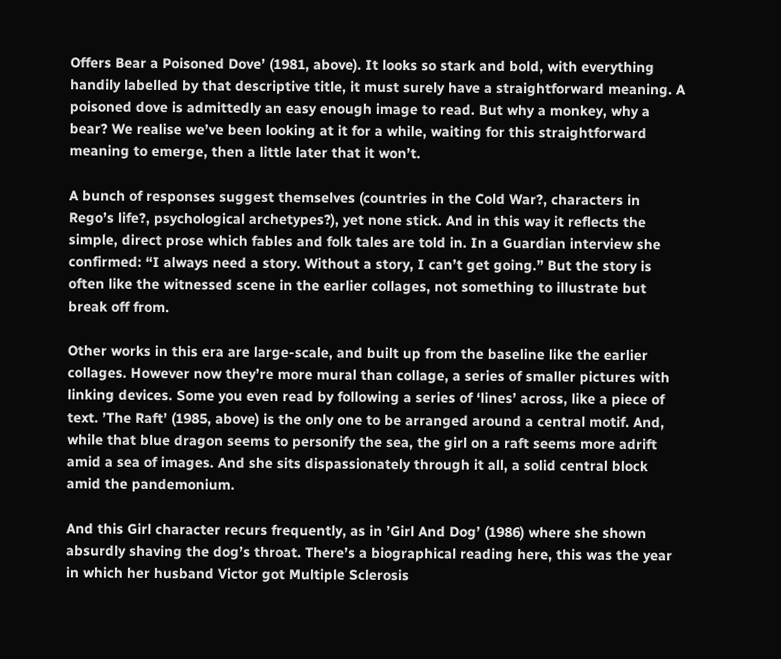Offers Bear a Poisoned Dove’ (1981, above). It looks so stark and bold, with everything handily labelled by that descriptive title, it must surely have a straightforward meaning. A poisoned dove is admittedly an easy enough image to read. But why a monkey, why a bear? We realise we’ve been looking at it for a while, waiting for this straightforward meaning to emerge, then a little later that it won’t.

A bunch of responses suggest themselves (countries in the Cold War?, characters in Rego’s life?, psychological archetypes?), yet none stick. And in this way it reflects the simple, direct prose which fables and folk tales are told in. In a Guardian interview she confirmed: “I always need a story. Without a story, I can’t get going.” But the story is often like the witnessed scene in the earlier collages, not something to illustrate but break off from.

Other works in this era are large-scale, and built up from the baseline like the earlier collages. However now they’re more mural than collage, a series of smaller pictures with linking devices. Some you even read by following a series of ‘lines’ across, like a piece of text. ’The Raft’ (1985, above) is the only one to be arranged around a central motif. And, while that blue dragon seems to personify the sea, the girl on a raft seems more adrift amid a sea of images. And she sits dispassionately through it all, a solid central block amid the pandemonium.

And this Girl character recurs frequently, as in ’Girl And Dog’ (1986) where she shown absurdly shaving the dog’s throat. There’s a biographical reading here, this was the year in which her husband Victor got Multiple Sclerosis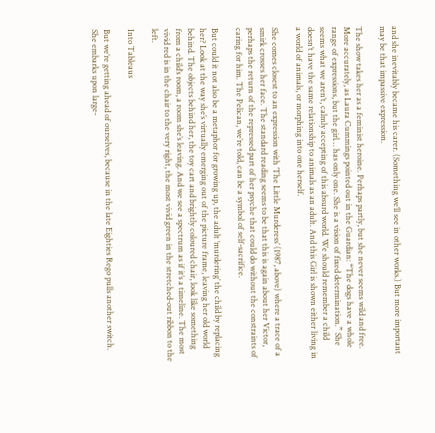and she inevitably became his carer. (Something we’ll see in other works.) But more important may be that impassive expression.

The show takes her as a feminist heroine. Perhaps partly, but she never seems wild and free. More accurately, as Laura Cummings pointed out in the Guardian: “The dogs have a whole range of expressions, but the girl… has only one. She is a vision of fixed determination.” She seems what we aren’t, calmly accepting of this absurd world. We should remember a child doesn’t have the same relationship to animals as an adult. And this Girl is shown either living in a world of animals, or morphing into one herself.

She comes closest to an expression with ’The Little Murderess’ (1987, above) where a trace of a smirk crosses her face. The standard reading seems to be that this is again about her Victor, perhaps the return of the repressed part of her psyche that could do without the constraints of caring for him. The Pelican, we’re told, can be a symbol of self-sacrifice.

But could it not also be a metaphor for growing up, the adult ‘murdering’ the child by replacing her? Look at the way she’s virtually emerging out of the picture frame, leaving her old world behind. The objects behind her, the toy cart and brightly coloured chair, look like something from a child’s room, a room she’s leaving. And we see a spectrum as if it’s a timeline. The most vivid red is in the chair to the very right, the most vivid green in the stretched-out ribbon to the left.

Into Tableaus

But we’re getting ahead of ourselves, because in the late Eighties Rego pulls another switch. She embarks upon large-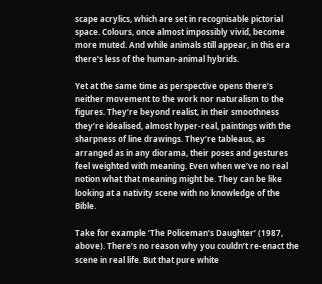scape acrylics, which are set in recognisable pictorial space. Colours, once almost impossibly vivid, become more muted. And while animals still appear, in this era there’s less of the human-animal hybrids.

Yet at the same time as perspective opens there’s neither movement to the work nor naturalism to the figures. They’re beyond realist, in their smoothness they’re idealised, almost hyper-real, paintings with the sharpness of line drawings. They’re tableaus, as arranged as in any diorama, their poses and gestures feel weighted with meaning. Even when we’ve no real notion what that meaning might be. They can be like looking at a nativity scene with no knowledge of the Bible.

Take for example ’The Policeman’s Daughter’ (1987, above). There’s no reason why you couldn’t re-enact the scene in real life. But that pure white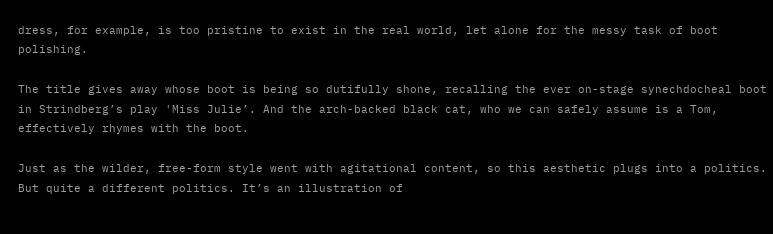dress, for example, is too pristine to exist in the real world, let alone for the messy task of boot polishing.

The title gives away whose boot is being so dutifully shone, recalling the ever on-stage synechdocheal boot in Strindberg’s play 'Miss Julie’. And the arch-backed black cat, who we can safely assume is a Tom, effectively rhymes with the boot.

Just as the wilder, free-form style went with agitational content, so this aesthetic plugs into a politics. But quite a different politics. It’s an illustration of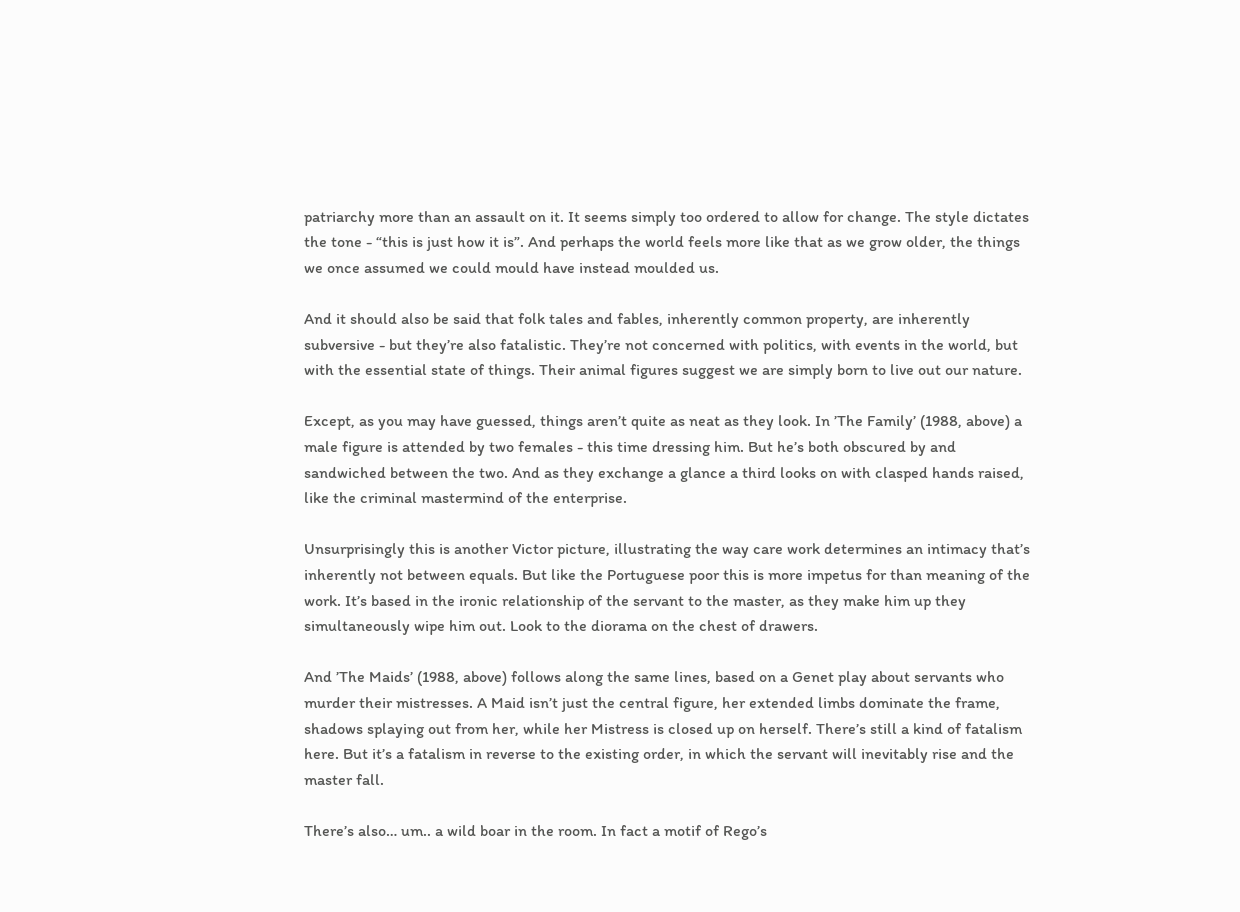patriarchy more than an assault on it. It seems simply too ordered to allow for change. The style dictates the tone - “this is just how it is”. And perhaps the world feels more like that as we grow older, the things we once assumed we could mould have instead moulded us.

And it should also be said that folk tales and fables, inherently common property, are inherently subversive - but they’re also fatalistic. They’re not concerned with politics, with events in the world, but with the essential state of things. Their animal figures suggest we are simply born to live out our nature.

Except, as you may have guessed, things aren’t quite as neat as they look. In ’The Family’ (1988, above) a male figure is attended by two females - this time dressing him. But he’s both obscured by and sandwiched between the two. And as they exchange a glance a third looks on with clasped hands raised, like the criminal mastermind of the enterprise.

Unsurprisingly this is another Victor picture, illustrating the way care work determines an intimacy that’s inherently not between equals. But like the Portuguese poor this is more impetus for than meaning of the work. It’s based in the ironic relationship of the servant to the master, as they make him up they simultaneously wipe him out. Look to the diorama on the chest of drawers.

And ’The Maids’ (1988, above) follows along the same lines, based on a Genet play about servants who murder their mistresses. A Maid isn’t just the central figure, her extended limbs dominate the frame, shadows splaying out from her, while her Mistress is closed up on herself. There’s still a kind of fatalism here. But it’s a fatalism in reverse to the existing order, in which the servant will inevitably rise and the master fall.

There’s also… um.. a wild boar in the room. In fact a motif of Rego’s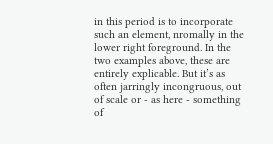in this period is to incorporate such an element, nromally in the lower right foreground. In the two examples above, these are entirely explicable. But it’s as often jarringly incongruous, out of scale or - as here - something of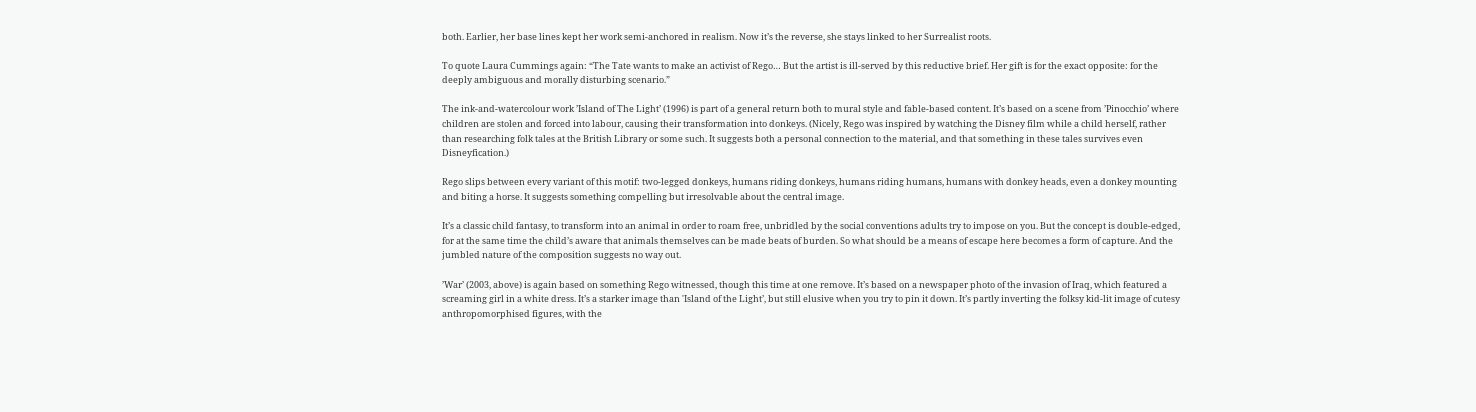both. Earlier, her base lines kept her work semi-anchored in realism. Now it’s the reverse, she stays linked to her Surrealist roots.

To quote Laura Cummings again: “The Tate wants to make an activist of Rego… But the artist is ill-served by this reductive brief. Her gift is for the exact opposite: for the deeply ambiguous and morally disturbing scenario.”

The ink-and-watercolour work ’Island of The Light’ (1996) is part of a general return both to mural style and fable-based content. It’s based on a scene from ’Pinocchio’ where children are stolen and forced into labour, causing their transformation into donkeys. (Nicely, Rego was inspired by watching the Disney film while a child herself, rather than researching folk tales at the British Library or some such. It suggests both a personal connection to the material, and that something in these tales survives even Disneyfication.)

Rego slips between every variant of this motif: two-legged donkeys, humans riding donkeys, humans riding humans, humans with donkey heads, even a donkey mounting and biting a horse. It suggests something compelling but irresolvable about the central image.

It’s a classic child fantasy, to transform into an animal in order to roam free, unbridled by the social conventions adults try to impose on you. But the concept is double-edged, for at the same time the child’s aware that animals themselves can be made beats of burden. So what should be a means of escape here becomes a form of capture. And the jumbled nature of the composition suggests no way out.

’War’ (2003, above) is again based on something Rego witnessed, though this time at one remove. It’s based on a newspaper photo of the invasion of Iraq, which featured a screaming girl in a white dress. It’s a starker image than 'Island of the Light’, but still elusive when you try to pin it down. It’s partly inverting the folksy kid-lit image of cutesy anthropomorphised figures, with the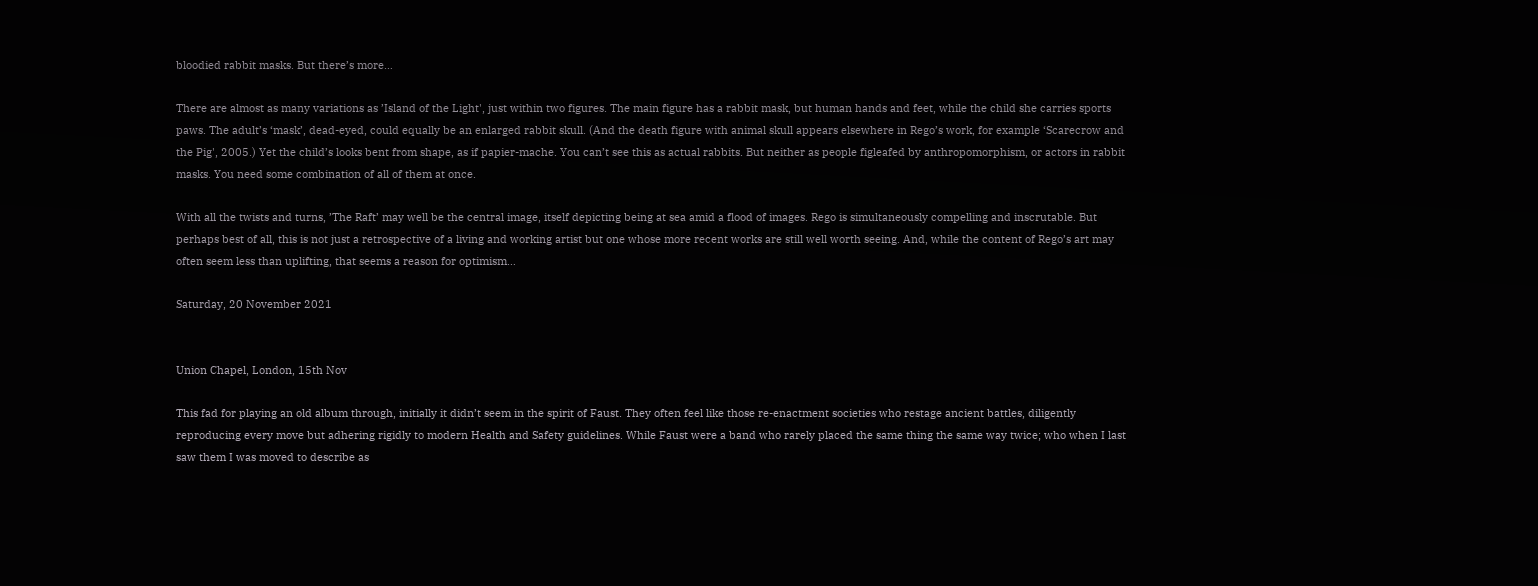bloodied rabbit masks. But there’s more…

There are almost as many variations as ’Island of the Light', just within two figures. The main figure has a rabbit mask, but human hands and feet, while the child she carries sports paws. The adult’s ‘mask’, dead-eyed, could equally be an enlarged rabbit skull. (And the death figure with animal skull appears elsewhere in Rego’s work, for example ‘Scarecrow and the Pig', 2005.) Yet the child’s looks bent from shape, as if papier-mache. You can’t see this as actual rabbits. But neither as people figleafed by anthropomorphism, or actors in rabbit masks. You need some combination of all of them at once.

With all the twists and turns, ’The Raft’ may well be the central image, itself depicting being at sea amid a flood of images. Rego is simultaneously compelling and inscrutable. But perhaps best of all, this is not just a retrospective of a living and working artist but one whose more recent works are still well worth seeing. And, while the content of Rego’s art may often seem less than uplifting, that seems a reason for optimism…

Saturday, 20 November 2021


Union Chapel, London, 15th Nov

This fad for playing an old album through, initially it didn’t seem in the spirit of Faust. They often feel like those re-enactment societies who restage ancient battles, diligently reproducing every move but adhering rigidly to modern Health and Safety guidelines. While Faust were a band who rarely placed the same thing the same way twice; who when I last saw them I was moved to describe as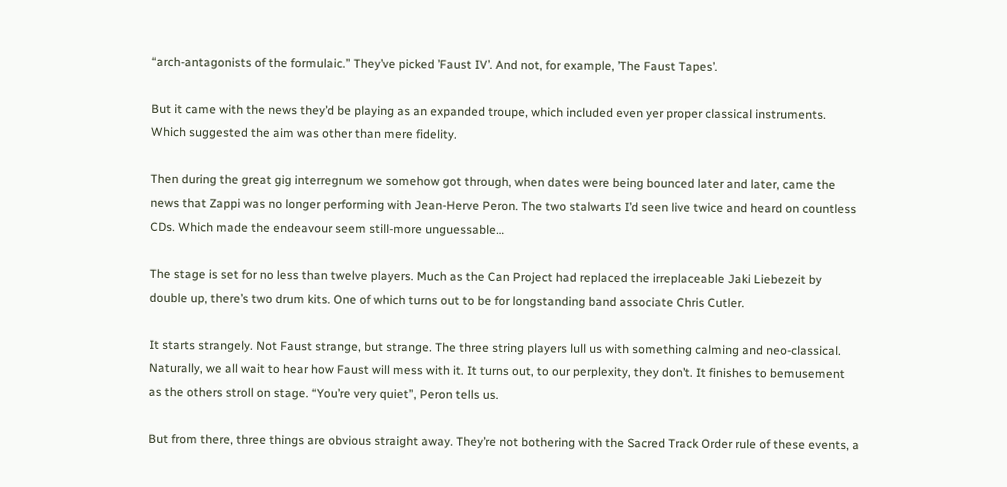“arch-antagonists of the formulaic.” They’ve picked ’Faust IV’. And not, for example, ’The Faust Tapes’.

But it came with the news they’d be playing as an expanded troupe, which included even yer proper classical instruments. Which suggested the aim was other than mere fidelity.

Then during the great gig interregnum we somehow got through, when dates were being bounced later and later, came the news that Zappi was no longer performing with Jean-Herve Peron. The two stalwarts I’d seen live twice and heard on countless CDs. Which made the endeavour seem still-more unguessable…

The stage is set for no less than twelve players. Much as the Can Project had replaced the irreplaceable Jaki Liebezeit by double up, there’s two drum kits. One of which turns out to be for longstanding band associate Chris Cutler.

It starts strangely. Not Faust strange, but strange. The three string players lull us with something calming and neo-classical. Naturally, we all wait to hear how Faust will mess with it. It turns out, to our perplexity, they don’t. It finishes to bemusement as the others stroll on stage. “You’re very quiet”, Peron tells us.

But from there, three things are obvious straight away. They’re not bothering with the Sacred Track Order rule of these events, a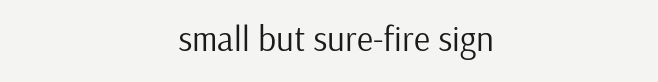small but sure-fire sign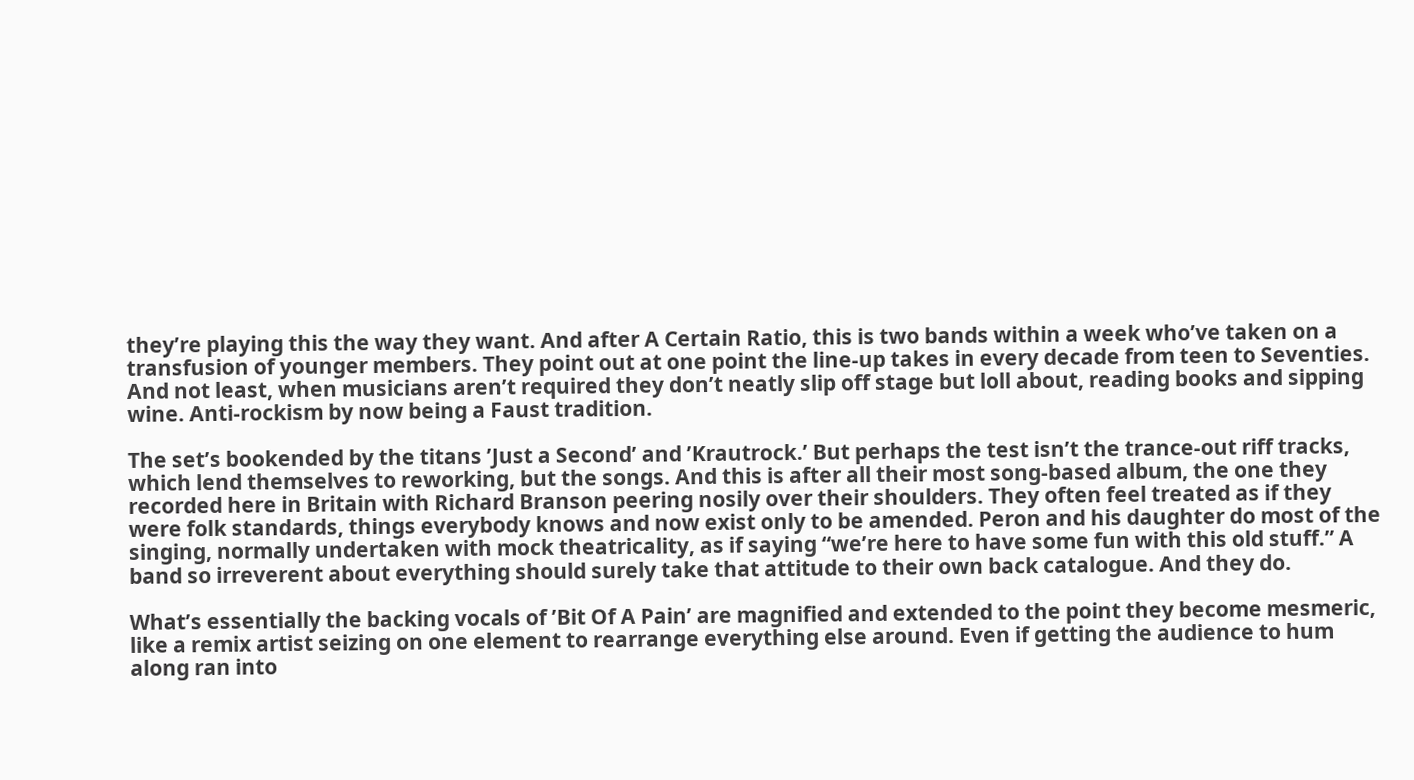they’re playing this the way they want. And after A Certain Ratio, this is two bands within a week who’ve taken on a transfusion of younger members. They point out at one point the line-up takes in every decade from teen to Seventies. And not least, when musicians aren’t required they don’t neatly slip off stage but loll about, reading books and sipping wine. Anti-rockism by now being a Faust tradition.

The set’s bookended by the titans ’Just a Second’ and ’Krautrock.’ But perhaps the test isn’t the trance-out riff tracks, which lend themselves to reworking, but the songs. And this is after all their most song-based album, the one they recorded here in Britain with Richard Branson peering nosily over their shoulders. They often feel treated as if they were folk standards, things everybody knows and now exist only to be amended. Peron and his daughter do most of the singing, normally undertaken with mock theatricality, as if saying “we’re here to have some fun with this old stuff.” A band so irreverent about everything should surely take that attitude to their own back catalogue. And they do.

What’s essentially the backing vocals of ’Bit Of A Pain’ are magnified and extended to the point they become mesmeric, like a remix artist seizing on one element to rearrange everything else around. Even if getting the audience to hum along ran into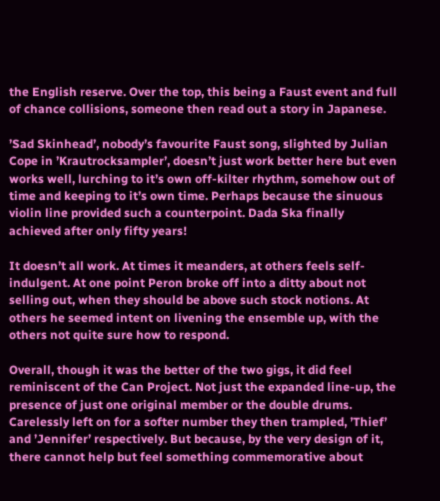the English reserve. Over the top, this being a Faust event and full of chance collisions, someone then read out a story in Japanese.

’Sad Skinhead’, nobody’s favourite Faust song, slighted by Julian Cope in ’Krautrocksampler’, doesn’t just work better here but even works well, lurching to it’s own off-kilter rhythm, somehow out of time and keeping to it’s own time. Perhaps because the sinuous violin line provided such a counterpoint. Dada Ska finally achieved after only fifty years!

It doesn’t all work. At times it meanders, at others feels self-indulgent. At one point Peron broke off into a ditty about not selling out, when they should be above such stock notions. At others he seemed intent on livening the ensemble up, with the others not quite sure how to respond.

Overall, though it was the better of the two gigs, it did feel reminiscent of the Can Project. Not just the expanded line-up, the presence of just one original member or the double drums. Carelessly left on for a softer number they then trampled, ’Thief’ and ’Jennifer’ respectively. But because, by the very design of it, there cannot help but feel something commemorative about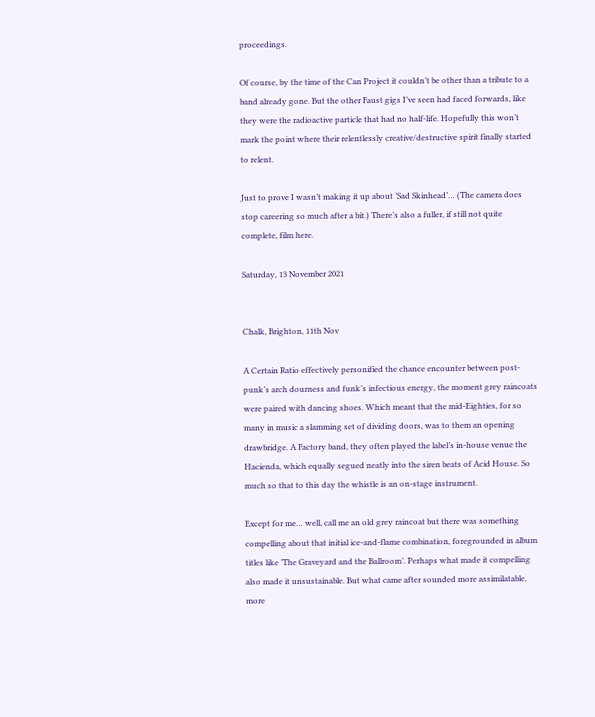proceedings.

Of course, by the time of the Can Project it couldn’t be other than a tribute to a band already gone. But the other Faust gigs I’ve seen had faced forwards, like they were the radioactive particle that had no half-life. Hopefully this won’t mark the point where their relentlessly creative/destructive spirit finally started to relent.

Just to prove I wasn’t making it up about ’Sad Skinhead’… (The camera does stop careering so much after a bit.) There’s also a fuller, if still not quite complete, film here.

Saturday, 13 November 2021


Chalk, Brighton, 11th Nov

A Certain Ratio effectively personified the chance encounter between post-punk’s arch dourness and funk’s infectious energy, the moment grey raincoats were paired with dancing shoes. Which meant that the mid-Eighties, for so many in music a slamming set of dividing doors, was to them an opening drawbridge. A Factory band, they often played the label’s in-house venue the Hacienda, which equally segued neatly into the siren beats of Acid House. So much so that to this day the whistle is an on-stage instrument.

Except for me… well, call me an old grey raincoat but there was something compelling about that initial ice-and-flame combination, foregrounded in album titles like ’The Graveyard and the Ballroom’. Perhaps what made it compelling also made it unsustainable. But what came after sounded more assimilatable, more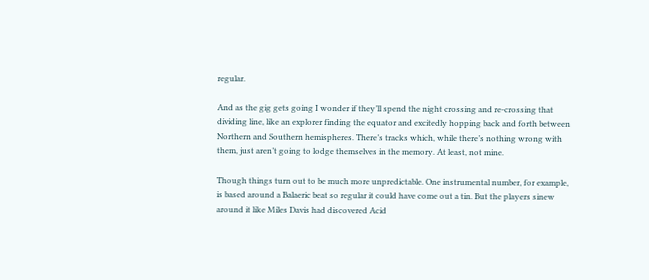regular.

And as the gig gets going I wonder if they’ll spend the night crossing and re-crossing that dividing line, like an explorer finding the equator and excitedly hopping back and forth between Northern and Southern hemispheres. There’s tracks which, while there’s nothing wrong with them, just aren’t going to lodge themselves in the memory. At least, not mine.

Though things turn out to be much more unpredictable. One instrumental number, for example, is based around a Balaeric beat so regular it could have come out a tin. But the players sinew around it like Miles Davis had discovered Acid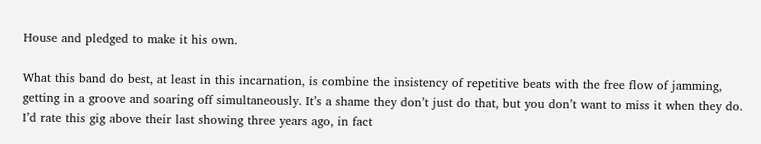House and pledged to make it his own.

What this band do best, at least in this incarnation, is combine the insistency of repetitive beats with the free flow of jamming, getting in a groove and soaring off simultaneously. It’s a shame they don’t just do that, but you don’t want to miss it when they do. I’d rate this gig above their last showing three years ago, in fact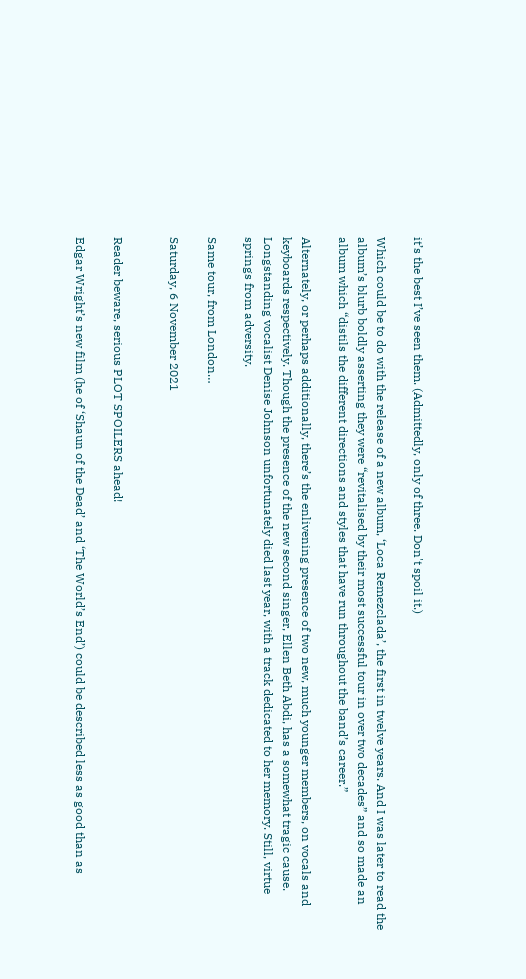it’s the best I’ve seen them. (Admittedly, only of three. Don't spoil it.)

Which could be to do with the release of a new album, ‘Loca Remezclada’, the first in twelve years. And I was later to read the album’s blurb boldly asserting they were “revitalised by their most successful tour in over two decades” and so made an album which “distils the different directions and styles that have run throughout the band’s career.”

Alternately, or perhaps additionally, there’s the enlivening presence of two new, much younger members, on vocals and keyboards respectively. Though the presence of the new second singer, Ellen Beth Abdi, has a somewhat tragic cause. Longstanding vocalist Denise Johnson unfortunately died last year, with a track dedicated to her memory. Still, virtue springs from adversity.

Same tour, from London…

Saturday, 6 November 2021


Reader beware, serious PLOT SPOILERS ahead!

Edgar Wright’s new film (he of ‘Shaun of the Dead’ and ‘The World’s End’) could be described less as good than as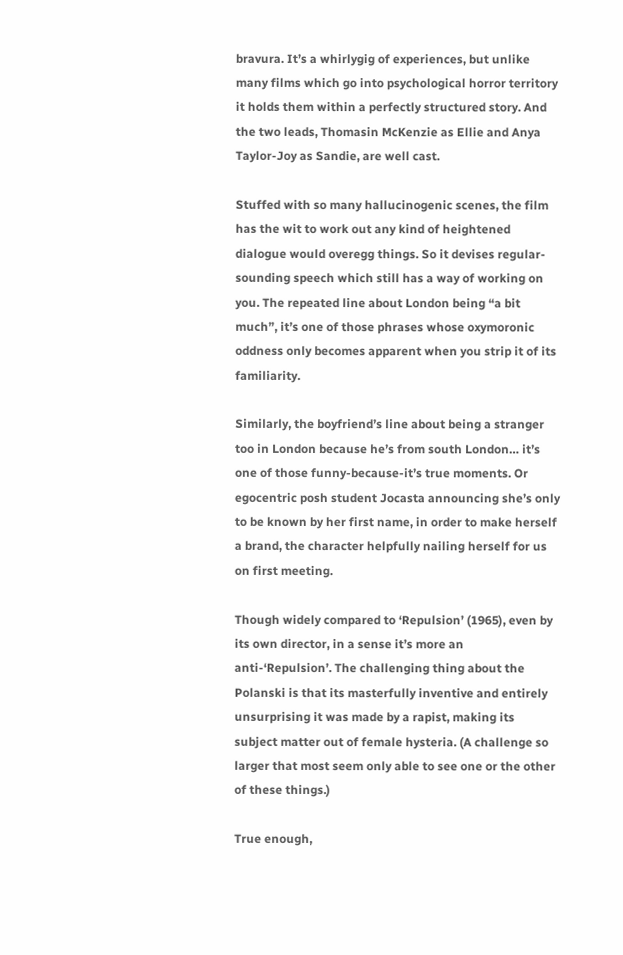bravura. It’s a whirlygig of experiences, but unlike many films which go into psychological horror territory it holds them within a perfectly structured story. And the two leads, Thomasin McKenzie as Ellie and Anya Taylor-Joy as Sandie, are well cast.

Stuffed with so many hallucinogenic scenes, the film has the wit to work out any kind of heightened dialogue would overegg things. So it devises regular-sounding speech which still has a way of working on you. The repeated line about London being “a bit much”, it’s one of those phrases whose oxymoronic oddness only becomes apparent when you strip it of its familiarity.

Similarly, the boyfriend’s line about being a stranger too in London because he’s from south London… it’s one of those funny-because-it’s true moments. Or egocentric posh student Jocasta announcing she’s only to be known by her first name, in order to make herself a brand, the character helpfully nailing herself for us on first meeting.

Though widely compared to ‘Repulsion’ (1965), even by its own director, in a sense it’s more an anti-‘Repulsion’. The challenging thing about the Polanski is that its masterfully inventive and entirely unsurprising it was made by a rapist, making its subject matter out of female hysteria. (A challenge so larger that most seem only able to see one or the other of these things.)

True enough,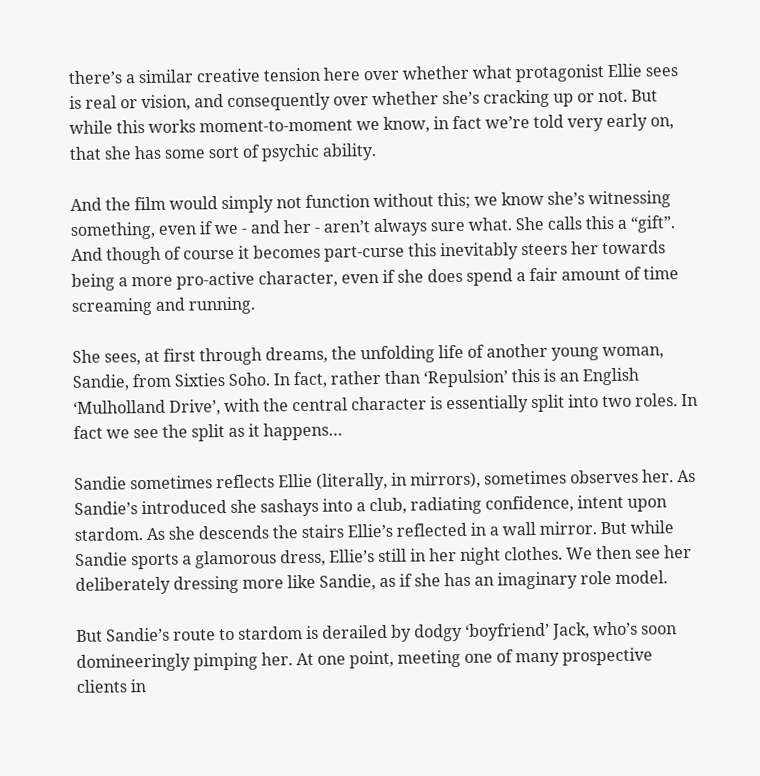there’s a similar creative tension here over whether what protagonist Ellie sees is real or vision, and consequently over whether she’s cracking up or not. But while this works moment-to-moment we know, in fact we’re told very early on, that she has some sort of psychic ability.

And the film would simply not function without this; we know she’s witnessing something, even if we - and her - aren’t always sure what. She calls this a “gift”. And though of course it becomes part-curse this inevitably steers her towards being a more pro-active character, even if she does spend a fair amount of time screaming and running.

She sees, at first through dreams, the unfolding life of another young woman, Sandie, from Sixties Soho. In fact, rather than ‘Repulsion’ this is an English ‘Mulholland Drive’, with the central character is essentially split into two roles. In fact we see the split as it happens…

Sandie sometimes reflects Ellie (literally, in mirrors), sometimes observes her. As Sandie’s introduced she sashays into a club, radiating confidence, intent upon stardom. As she descends the stairs Ellie’s reflected in a wall mirror. But while Sandie sports a glamorous dress, Ellie’s still in her night clothes. We then see her deliberately dressing more like Sandie, as if she has an imaginary role model.

But Sandie’s route to stardom is derailed by dodgy ‘boyfriend’ Jack, who’s soon domineeringly pimping her. At one point, meeting one of many prospective clients in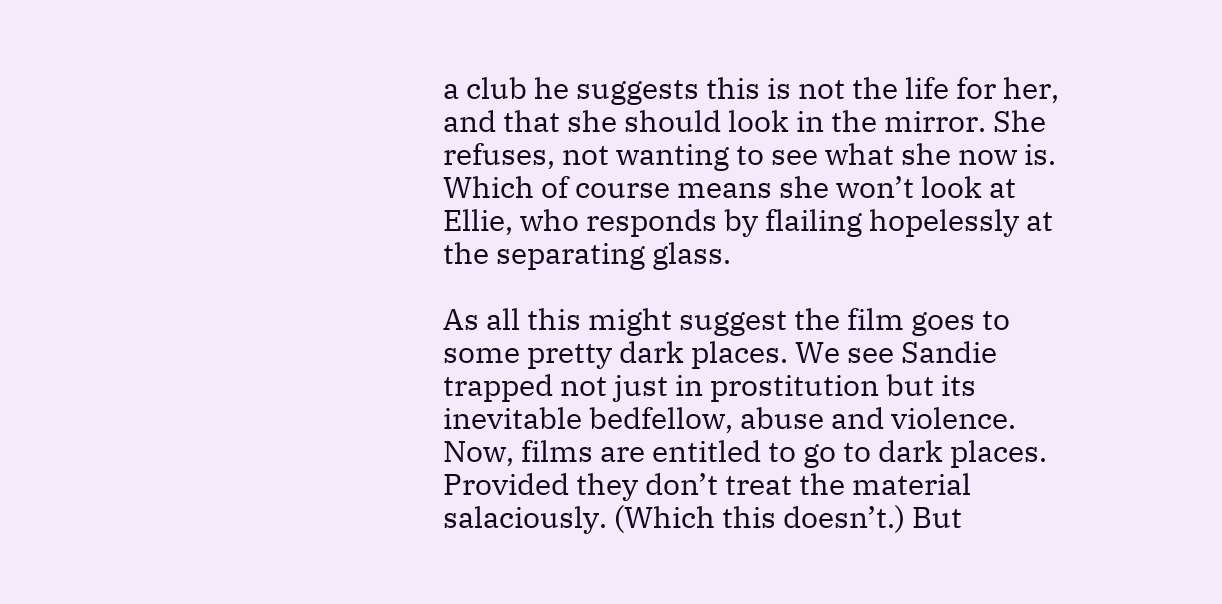a club he suggests this is not the life for her, and that she should look in the mirror. She refuses, not wanting to see what she now is. Which of course means she won’t look at Ellie, who responds by flailing hopelessly at the separating glass.

As all this might suggest the film goes to some pretty dark places. We see Sandie trapped not just in prostitution but its inevitable bedfellow, abuse and violence. Now, films are entitled to go to dark places. Provided they don’t treat the material salaciously. (Which this doesn’t.) But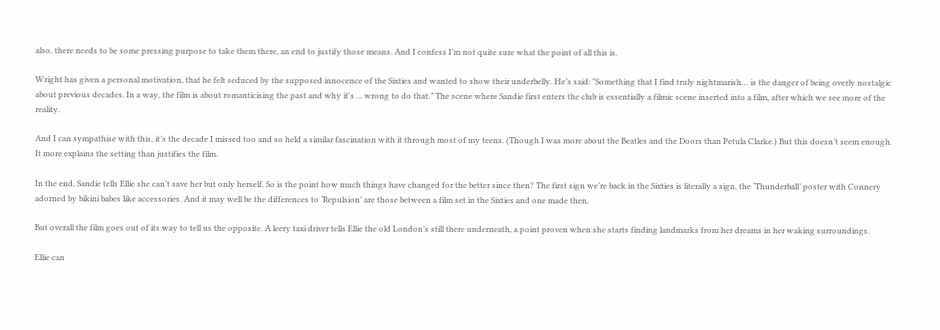also, there needs to be some pressing purpose to take them there, an end to justify those means. And I confess I’m not quite sure what the point of all this is.

Wright has given a personal motivation, that he felt seduced by the supposed innocence of the Sixties and wanted to show their underbelly. He’s said: "Something that I find truly nightmarish… is the danger of being overly nostalgic about previous decades. In a way, the film is about romanticising the past and why it's ... wrong to do that.” The scene where Sandie first enters the club is essentially a filmic scene inserted into a film, after which we see more of the reality.

And I can sympathise with this, it’s the decade I missed too and so held a similar fascination with it through most of my teens. (Though I was more about the Beatles and the Doors than Petula Clarke.) But this doesn’t seem enough. It more explains the setting than justifies the film.

In the end, Sandie tells Ellie she can’t save her but only herself. So is the point how much things have changed for the better since then? The first sign we’re back in the Sixties is literally a sign, the ‘Thunderball’ poster with Connery adorned by bikini babes like accessories. And it may well be the differences to ‘Repulsion’ are those between a film set in the Sixties and one made then.

But overall the film goes out of its way to tell us the opposite. A leery taxi driver tells Ellie the old London’s still there underneath, a point proven when she starts finding landmarks from her dreams in her waking surroundings.

Ellie can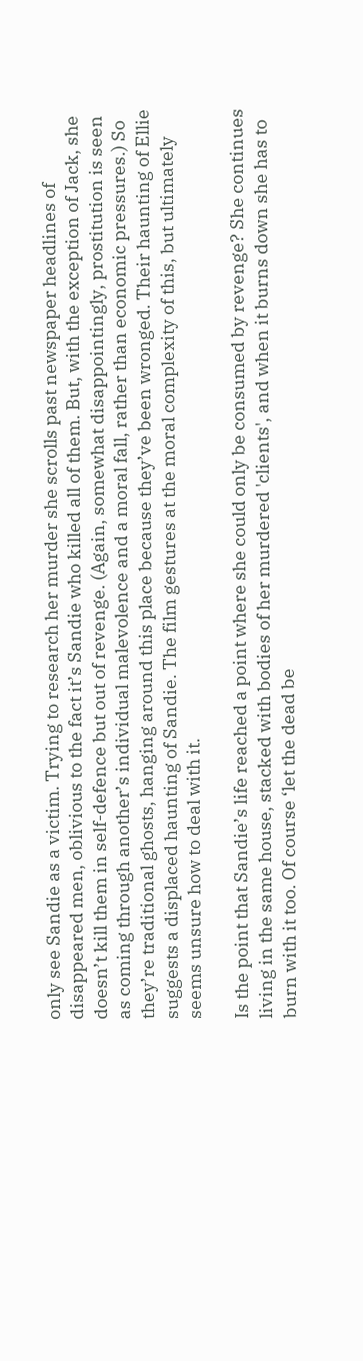only see Sandie as a victim. Trying to research her murder she scrolls past newspaper headlines of disappeared men, oblivious to the fact it’s Sandie who killed all of them. But, with the exception of Jack, she doesn’t kill them in self-defence but out of revenge. (Again, somewhat disappointingly, prostitution is seen as coming through another’s individual malevolence and a moral fall, rather than economic pressures.) So they’re traditional ghosts, hanging around this place because they’ve been wronged. Their haunting of Ellie suggests a displaced haunting of Sandie. The film gestures at the moral complexity of this, but ultimately seems unsure how to deal with it.

Is the point that Sandie’s life reached a point where she could only be consumed by revenge? She continues living in the same house, stacked with bodies of her murdered 'clients', and when it burns down she has to burn with it too. Of course ‘let the dead be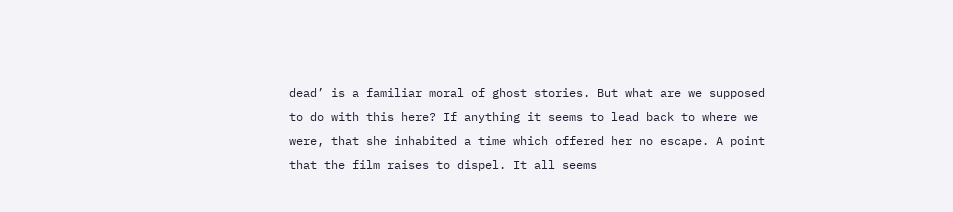dead’ is a familiar moral of ghost stories. But what are we supposed to do with this here? If anything it seems to lead back to where we were, that she inhabited a time which offered her no escape. A point that the film raises to dispel. It all seems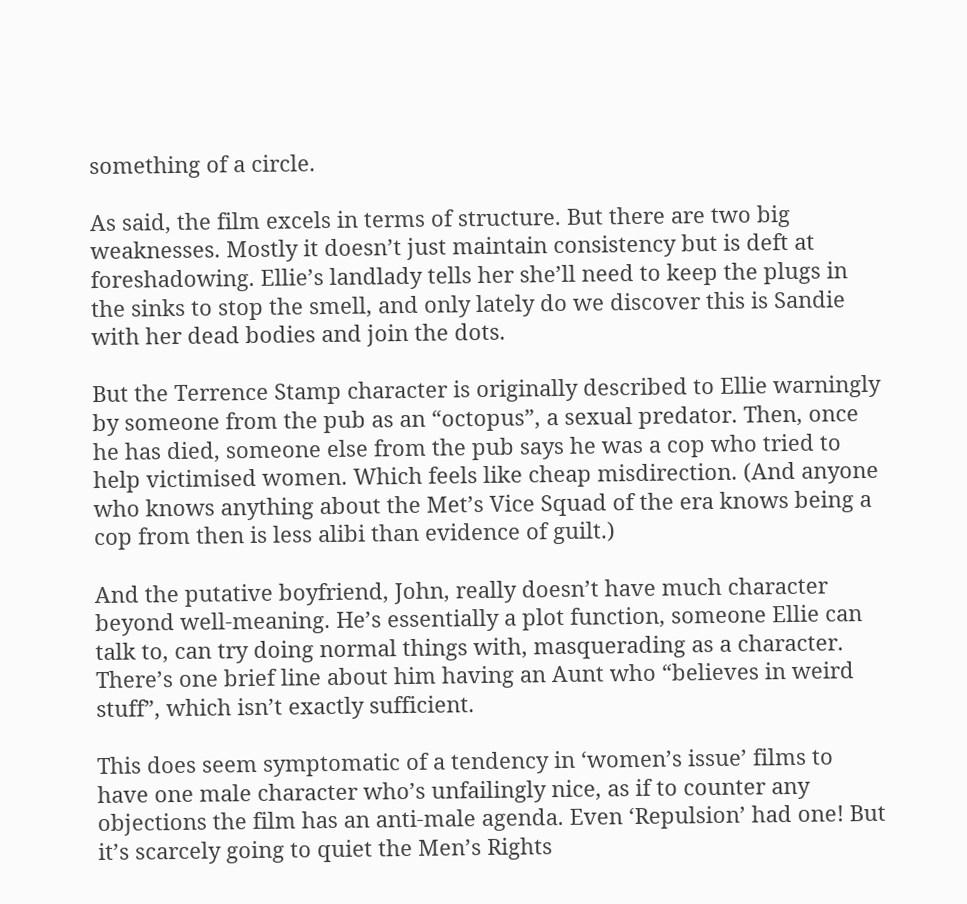something of a circle.

As said, the film excels in terms of structure. But there are two big weaknesses. Mostly it doesn’t just maintain consistency but is deft at foreshadowing. Ellie’s landlady tells her she’ll need to keep the plugs in the sinks to stop the smell, and only lately do we discover this is Sandie with her dead bodies and join the dots.

But the Terrence Stamp character is originally described to Ellie warningly by someone from the pub as an “octopus”, a sexual predator. Then, once he has died, someone else from the pub says he was a cop who tried to help victimised women. Which feels like cheap misdirection. (And anyone who knows anything about the Met’s Vice Squad of the era knows being a cop from then is less alibi than evidence of guilt.)

And the putative boyfriend, John, really doesn’t have much character beyond well-meaning. He’s essentially a plot function, someone Ellie can talk to, can try doing normal things with, masquerading as a character. There’s one brief line about him having an Aunt who “believes in weird stuff”, which isn’t exactly sufficient.

This does seem symptomatic of a tendency in ‘women’s issue’ films to have one male character who’s unfailingly nice, as if to counter any objections the film has an anti-male agenda. Even ‘Repulsion’ had one! But it’s scarcely going to quiet the Men’s Rights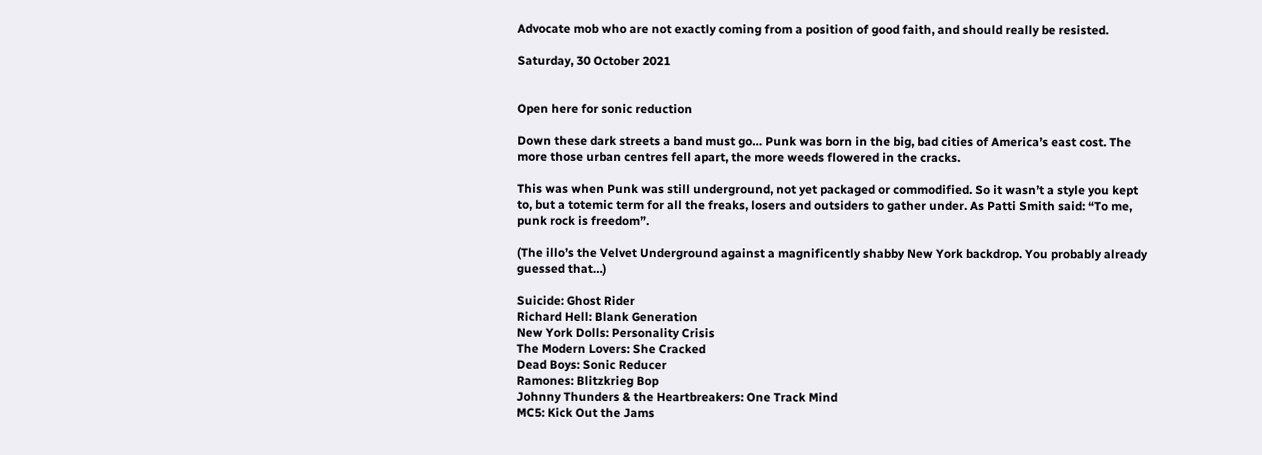Advocate mob who are not exactly coming from a position of good faith, and should really be resisted.

Saturday, 30 October 2021


Open here for sonic reduction

Down these dark streets a band must go… Punk was born in the big, bad cities of America’s east cost. The more those urban centres fell apart, the more weeds flowered in the cracks.

This was when Punk was still underground, not yet packaged or commodified. So it wasn’t a style you kept to, but a totemic term for all the freaks, losers and outsiders to gather under. As Patti Smith said: “To me, punk rock is freedom”.

(The illo’s the Velvet Underground against a magnificently shabby New York backdrop. You probably already guessed that…)

Suicide: Ghost Rider
Richard Hell: Blank Generation
New York Dolls: Personality Crisis
The Modern Lovers: She Cracked
Dead Boys: Sonic Reducer
Ramones: Blitzkrieg Bop
Johnny Thunders & the Heartbreakers: One Track Mind
MC5: Kick Out the Jams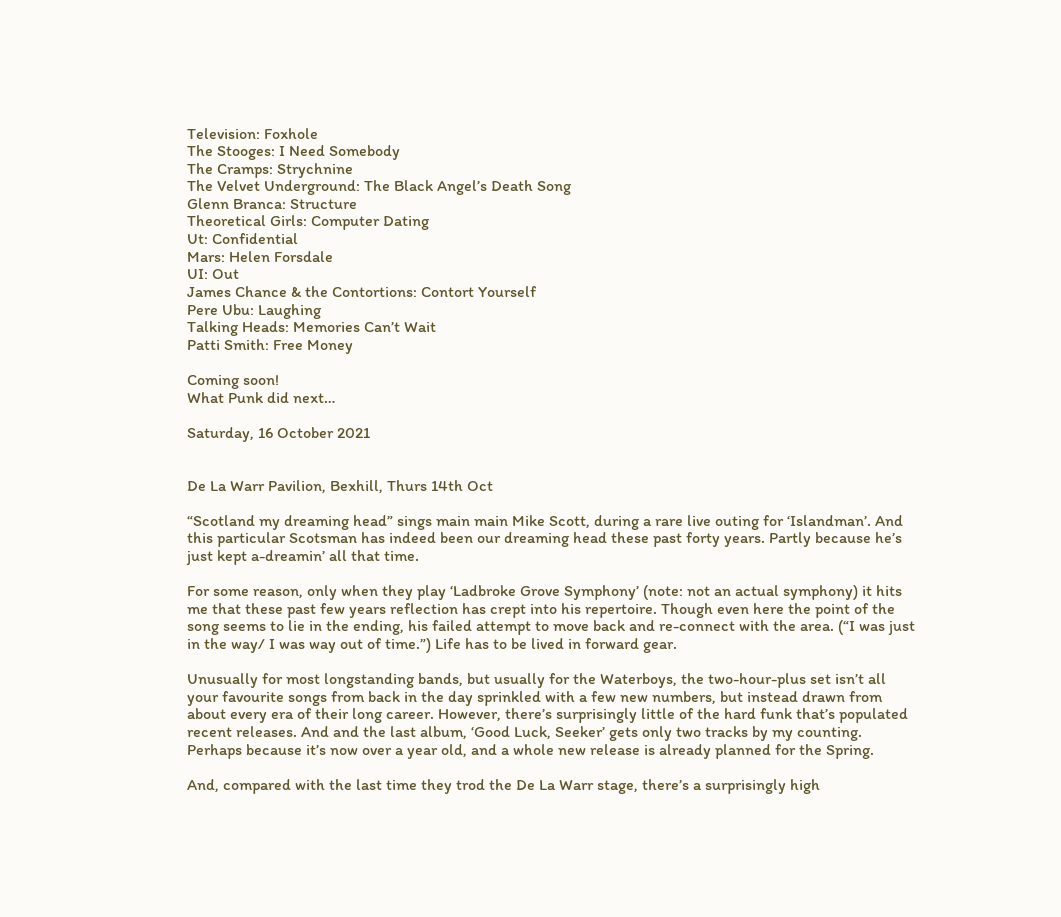Television: Foxhole
The Stooges: I Need Somebody
The Cramps: Strychnine
The Velvet Underground: The Black Angel’s Death Song
Glenn Branca: Structure
Theoretical Girls: Computer Dating
Ut: Confidential
Mars: Helen Forsdale
UI: Out
James Chance & the Contortions: Contort Yourself
Pere Ubu: Laughing
Talking Heads: Memories Can’t Wait
Patti Smith: Free Money

Coming soon!
What Punk did next…

Saturday, 16 October 2021


De La Warr Pavilion, Bexhill, Thurs 14th Oct

“Scotland my dreaming head” sings main main Mike Scott, during a rare live outing for ‘Islandman’. And this particular Scotsman has indeed been our dreaming head these past forty years. Partly because he’s just kept a-dreamin’ all that time.

For some reason, only when they play ‘Ladbroke Grove Symphony’ (note: not an actual symphony) it hits me that these past few years reflection has crept into his repertoire. Though even here the point of the song seems to lie in the ending, his failed attempt to move back and re-connect with the area. (“I was just in the way/ I was way out of time.”) Life has to be lived in forward gear.

Unusually for most longstanding bands, but usually for the Waterboys, the two-hour-plus set isn’t all your favourite songs from back in the day sprinkled with a few new numbers, but instead drawn from about every era of their long career. However, there’s surprisingly little of the hard funk that’s populated recent releases. And and the last album, ‘Good Luck, Seeker’ gets only two tracks by my counting. Perhaps because it’s now over a year old, and a whole new release is already planned for the Spring.

And, compared with the last time they trod the De La Warr stage, there’s a surprisingly high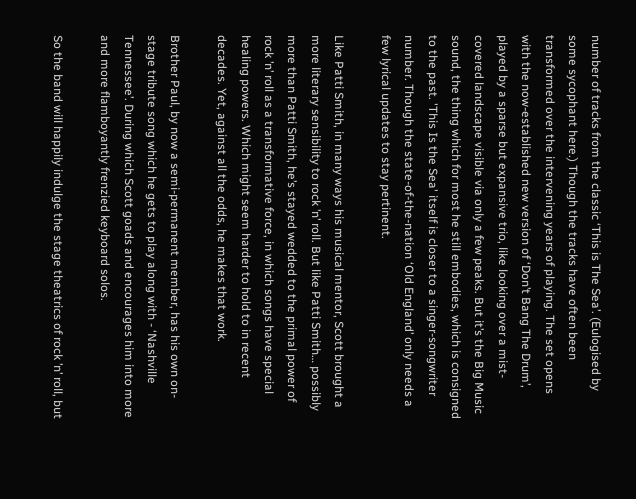number of tracks from the classic ‘This is The Sea’. (Eulogised by some sycophant here.) Though the tracks have often been transformed over the intervening years of playing. The set opens with the now-established new version of ‘Don’t Bang The Drum’, played by a sparse but expansive trio, like looking over a mist-covered landscape visible via only a few peaks. But it’s the Big Music sound, the thing which for most he still embodies, which is consigned to the past. 'This Is the Sea' itself is closer to a singer-songwriter number. Though the state-of-the-nation ‘Old England’ only needs a few lyrical updates to stay pertinent.

Like Patti Smith, in many ways his musical mentor, Scott brought a more literary sensibility to rock ’n’ roll. But like Patti Smith… possibly more than Patti Smith, he’s stayed wedded to the primal power of rock ’n’ roll as a transformative force, in which songs have special healing powers. Which might seem harder to hold to in recent decades. Yet, against all the odds, he makes that work.

Brother Paul, by now a semi-permanent member, has his own on-stage tribute song which he gets to play along with - ‘Nashville Tennessee’. During which Scott goads and encourages him into more and more flamboyantly frenzied keyboard solos.

So the band will happily indulge the stage theatrics of rock ’n’ roll, but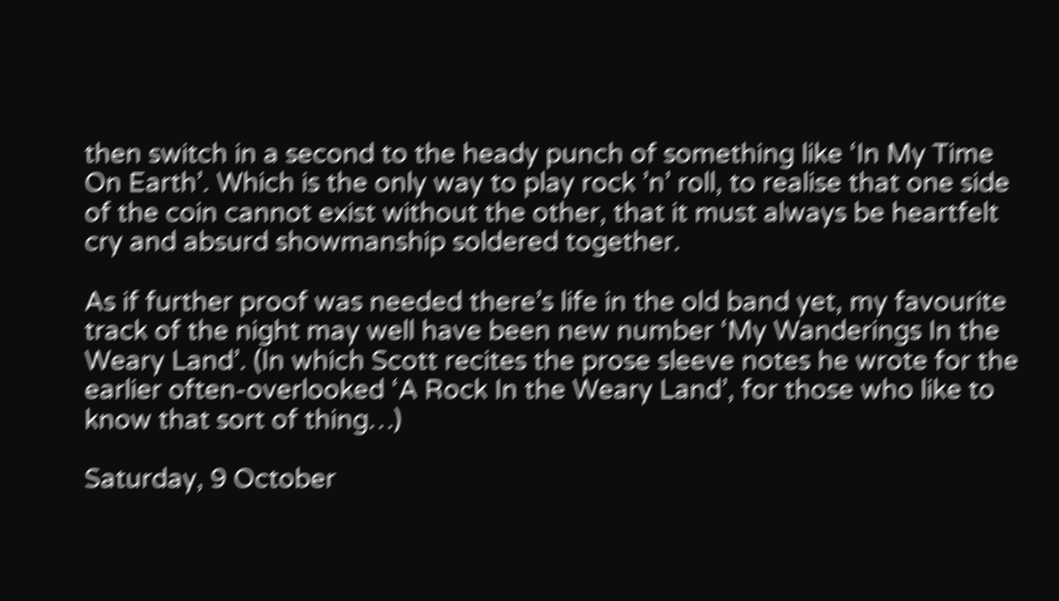then switch in a second to the heady punch of something like ‘In My Time On Earth’. Which is the only way to play rock ’n’ roll, to realise that one side of the coin cannot exist without the other, that it must always be heartfelt cry and absurd showmanship soldered together.

As if further proof was needed there’s life in the old band yet, my favourite track of the night may well have been new number ‘My Wanderings In the Weary Land’. (In which Scott recites the prose sleeve notes he wrote for the earlier often-overlooked ‘A Rock In the Weary Land’, for those who like to know that sort of thing…)

Saturday, 9 October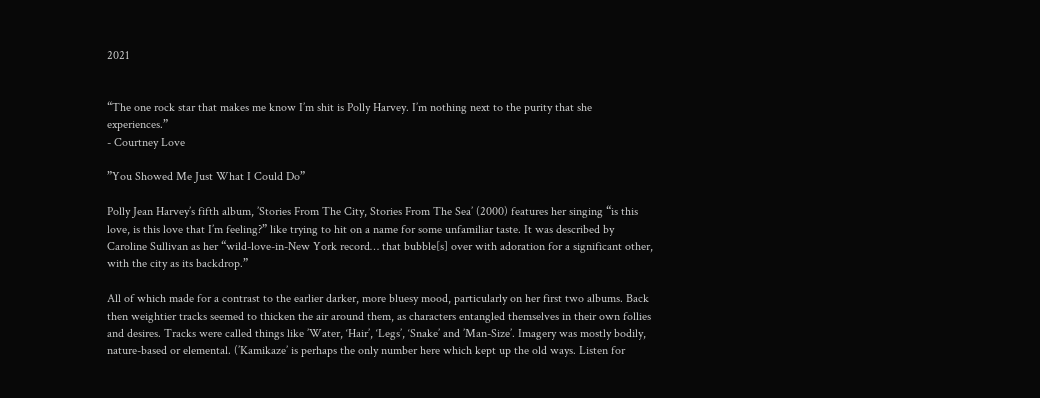2021


“The one rock star that makes me know I’m shit is Polly Harvey. I’m nothing next to the purity that she experiences.”
- Courtney Love

”You Showed Me Just What I Could Do”

Polly Jean Harvey’s fifth album, ’Stories From The City, Stories From The Sea’ (2000) features her singing “is this love, is this love that I’m feeling?” like trying to hit on a name for some unfamiliar taste. It was described by Caroline Sullivan as her “wild-love-in-New York record… that bubble[s] over with adoration for a significant other, with the city as its backdrop.”

All of which made for a contrast to the earlier darker, more bluesy mood, particularly on her first two albums. Back then weightier tracks seemed to thicken the air around them, as characters entangled themselves in their own follies and desires. Tracks were called things like ’Water, ‘Hair’, ‘Legs’, ‘Snake’ and ’Man-Size’. Imagery was mostly bodily, nature-based or elemental. (’Kamikaze’ is perhaps the only number here which kept up the old ways. Listen for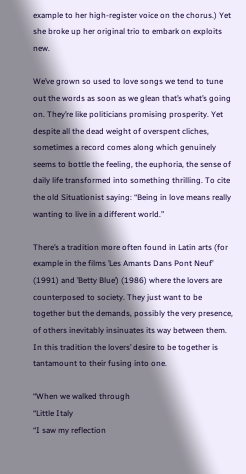example to her high-register voice on the chorus.) Yet she broke up her original trio to embark on exploits new.

We’ve grown so used to love songs we tend to tune out the words as soon as we glean that’s what’s going on. They’re like politicians promising prosperity. Yet despite all the dead weight of overspent cliches, sometimes a record comes along which genuinely seems to bottle the feeling, the euphoria, the sense of daily life transformed into something thrilling. To cite the old Situationist saying: “Being in love means really wanting to live in a different world.”

There’s a tradition more often found in Latin arts (for example in the films ’Les Amants Dans Pont Neuf’ (1991) and ’Betty Blue’) (1986) where the lovers are counterposed to society. They just want to be together but the demands, possibly the very presence, of others inevitably insinuates its way between them. In this tradition the lovers’ desire to be together is tantamount to their fusing into one.

“When we walked through
“Little Italy
“I saw my reflection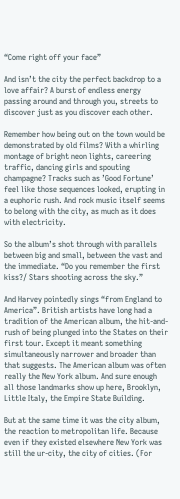“Come right off your face”

And isn’t the city the perfect backdrop to a love affair? A burst of endless energy passing around and through you, streets to discover just as you discover each other.

Remember how being out on the town would be demonstrated by old films? With a whirling montage of bright neon lights, careering traffic, dancing girls and spouting champagne? Tracks such as ’Good Fortune’ feel like those sequences looked, erupting in a euphoric rush. And rock music itself seems to belong with the city, as much as it does with electricity.

So the album’s shot through with parallels between big and small, between the vast and the immediate. “Do you remember the first kiss?/ Stars shooting across the sky.”

And Harvey pointedly sings “from England to America”. British artists have long had a tradition of the American album, the hit-and-rush of being plunged into the States on their first tour. Except it meant something simultaneously narrower and broader than that suggests. The American album was often really the New York album. And sure enough all those landmarks show up here, Brooklyn, Little Italy, the Empire State Building.

But at the same time it was the city album, the reaction to metropolitan life. Because even if they existed elsewhere New York was still the ur-city, the city of cities. (For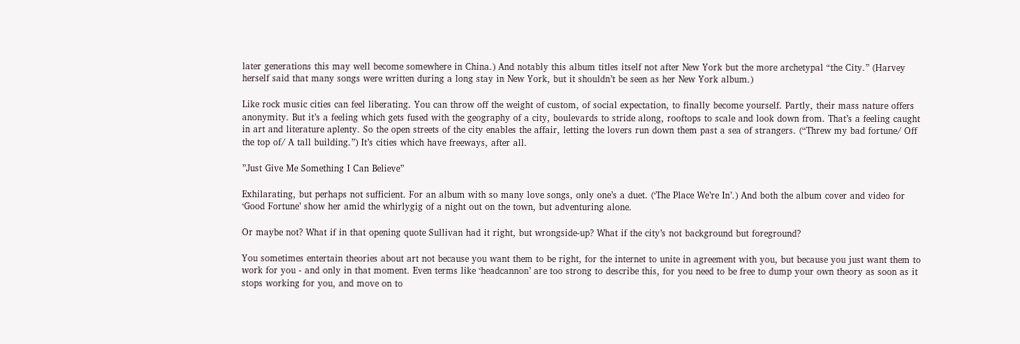later generations this may well become somewhere in China.) And notably this album titles itself not after New York but the more archetypal “the City.” (Harvey herself said that many songs were written during a long stay in New York, but it shouldn’t be seen as her New York album.)

Like rock music cities can feel liberating. You can throw off the weight of custom, of social expectation, to finally become yourself. Partly, their mass nature offers anonymity. But it’s a feeling which gets fused with the geography of a city, boulevards to stride along, rooftops to scale and look down from. That’s a feeling caught in art and literature aplenty. So the open streets of the city enables the affair, letting the lovers run down them past a sea of strangers. (“Threw my bad fortune/ Off the top of/ A tall building.”) It’s cities which have freeways, after all.

”Just Give Me Something I Can Believe”

Exhilarating, but perhaps not sufficient. For an album with so many love songs, only one’s a duet. (‘The Place We’re In’.) And both the album cover and video for ‘Good Fortune’ show her amid the whirlygig of a night out on the town, but adventuring alone.

Or maybe not? What if in that opening quote Sullivan had it right, but wrongside-up? What if the city’s not background but foreground?

You sometimes entertain theories about art not because you want them to be right, for the internet to unite in agreement with you, but because you just want them to work for you - and only in that moment. Even terms like ‘headcannon’ are too strong to describe this, for you need to be free to dump your own theory as soon as it stops working for you, and move on to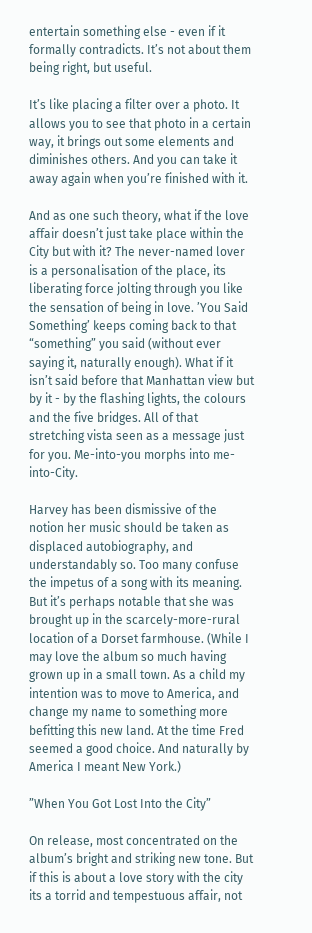entertain something else - even if it formally contradicts. It’s not about them being right, but useful.

It’s like placing a filter over a photo. It allows you to see that photo in a certain way, it brings out some elements and diminishes others. And you can take it away again when you’re finished with it.

And as one such theory, what if the love affair doesn’t just take place within the City but with it? The never-named lover is a personalisation of the place, its liberating force jolting through you like the sensation of being in love. ’You Said Something’ keeps coming back to that “something” you said (without ever saying it, naturally enough). What if it isn’t said before that Manhattan view but by it - by the flashing lights, the colours and the five bridges. All of that stretching vista seen as a message just for you. Me-into-you morphs into me-into-City.

Harvey has been dismissive of the notion her music should be taken as displaced autobiography, and understandably so. Too many confuse the impetus of a song with its meaning. But it’s perhaps notable that she was brought up in the scarcely-more-rural location of a Dorset farmhouse. (While I may love the album so much having grown up in a small town. As a child my intention was to move to America, and change my name to something more befitting this new land. At the time Fred seemed a good choice. And naturally by America I meant New York.)

”When You Got Lost Into the City”

On release, most concentrated on the album’s bright and striking new tone. But if this is about a love story with the city its a torrid and tempestuous affair, not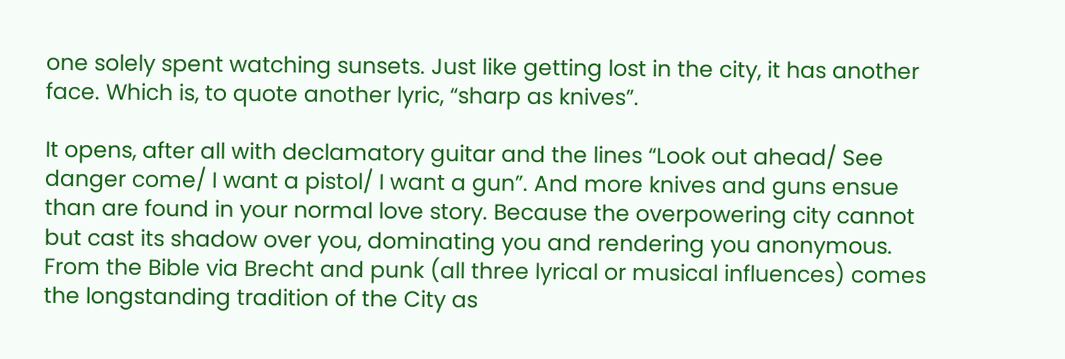one solely spent watching sunsets. Just like getting lost in the city, it has another face. Which is, to quote another lyric, “sharp as knives”.

It opens, after all with declamatory guitar and the lines “Look out ahead/ See danger come/ I want a pistol/ I want a gun”. And more knives and guns ensue than are found in your normal love story. Because the overpowering city cannot but cast its shadow over you, dominating you and rendering you anonymous. From the Bible via Brecht and punk (all three lyrical or musical influences) comes the longstanding tradition of the City as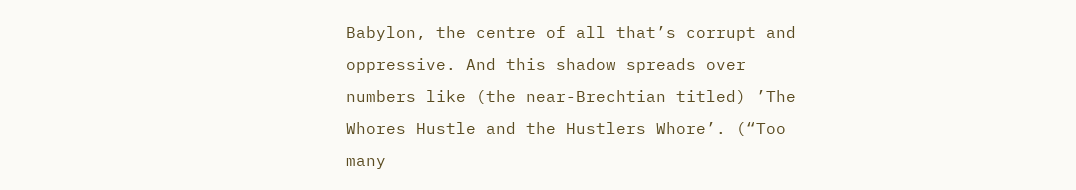Babylon, the centre of all that’s corrupt and oppressive. And this shadow spreads over numbers like (the near-Brechtian titled) ’The Whores Hustle and the Hustlers Whore’. (“Too many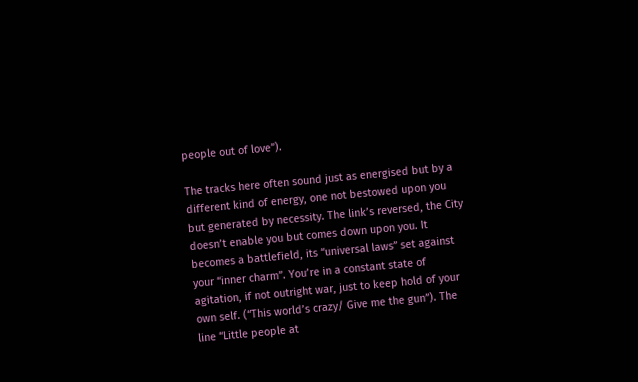people out of love”).

The tracks here often sound just as energised but by a different kind of energy, one not bestowed upon you but generated by necessity. The link’s reversed, the City doesn’t enable you but comes down upon you. It becomes a battlefield, its “universal laws” set against your “inner charm”. You’re in a constant state of agitation, if not outright war, just to keep hold of your own self. (“This world’s crazy/ Give me the gun”). The line “Little people at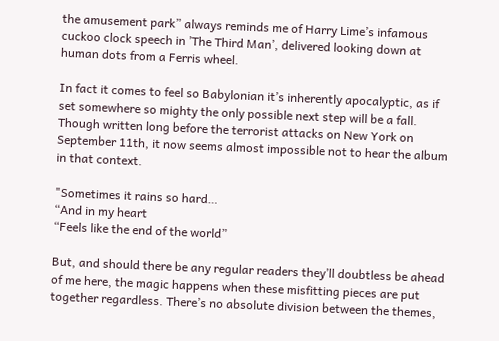the amusement park” always reminds me of Harry Lime’s infamous cuckoo clock speech in ’The Third Man’, delivered looking down at human dots from a Ferris wheel.

In fact it comes to feel so Babylonian it’s inherently apocalyptic, as if set somewhere so mighty the only possible next step will be a fall. Though written long before the terrorist attacks on New York on September 11th, it now seems almost impossible not to hear the album in that context.

"Sometimes it rains so hard…
“And in my heart
“Feels like the end of the world”

But, and should there be any regular readers they’ll doubtless be ahead of me here, the magic happens when these misfitting pieces are put together regardless. There’s no absolute division between the themes,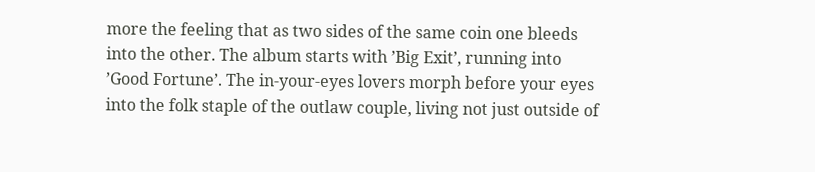more the feeling that as two sides of the same coin one bleeds into the other. The album starts with ’Big Exit’, running into ’Good Fortune’. The in-your-eyes lovers morph before your eyes into the folk staple of the outlaw couple, living not just outside of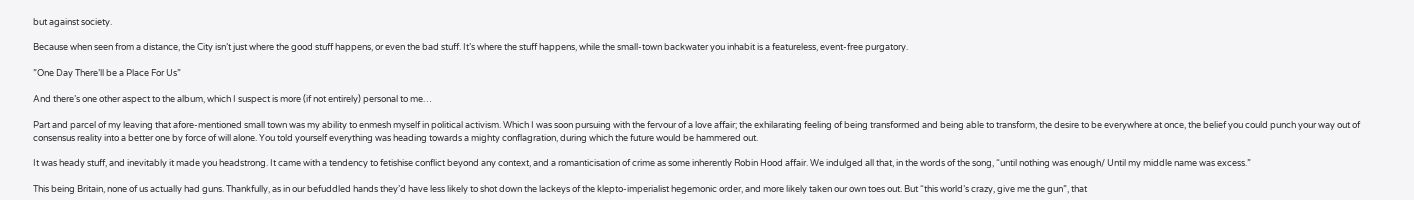but against society.

Because when seen from a distance, the City isn’t just where the good stuff happens, or even the bad stuff. It’s where the stuff happens, while the small-town backwater you inhabit is a featureless, event-free purgatory.

”One Day There’ll be a Place For Us”

And there’s one other aspect to the album, which I suspect is more (if not entirely) personal to me…

Part and parcel of my leaving that afore-mentioned small town was my ability to enmesh myself in political activism. Which I was soon pursuing with the fervour of a love affair; the exhilarating feeling of being transformed and being able to transform, the desire to be everywhere at once, the belief you could punch your way out of consensus reality into a better one by force of will alone. You told yourself everything was heading towards a mighty conflagration, during which the future would be hammered out.

It was heady stuff, and inevitably it made you headstrong. It came with a tendency to fetishise conflict beyond any context, and a romanticisation of crime as some inherently Robin Hood affair. We indulged all that, in the words of the song, “until nothing was enough/ Until my middle name was excess.”

This being Britain, none of us actually had guns. Thankfully, as in our befuddled hands they’d have less likely to shot down the lackeys of the klepto-imperialist hegemonic order, and more likely taken our own toes out. But “this world’s crazy, give me the gun”, that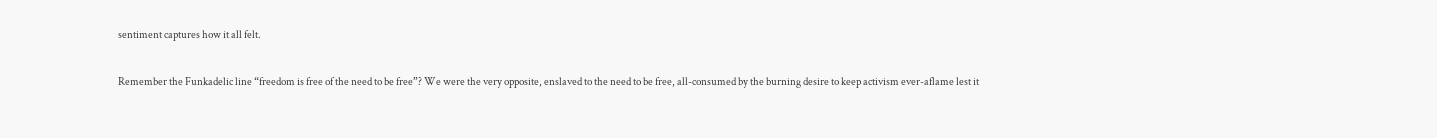sentiment captures how it all felt.

Remember the Funkadelic line “freedom is free of the need to be free”? We were the very opposite, enslaved to the need to be free, all-consumed by the burning desire to keep activism ever-aflame lest it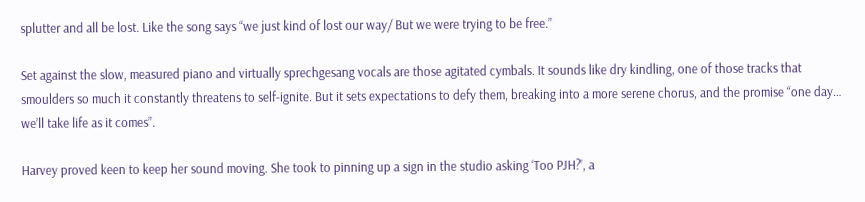splutter and all be lost. Like the song says “we just kind of lost our way/ But we were trying to be free.”

Set against the slow, measured piano and virtually sprechgesang vocals are those agitated cymbals. It sounds like dry kindling, one of those tracks that smoulders so much it constantly threatens to self-ignite. But it sets expectations to defy them, breaking into a more serene chorus, and the promise “one day… we’ll take life as it comes”.

Harvey proved keen to keep her sound moving. She took to pinning up a sign in the studio asking ‘Too PJH?’, a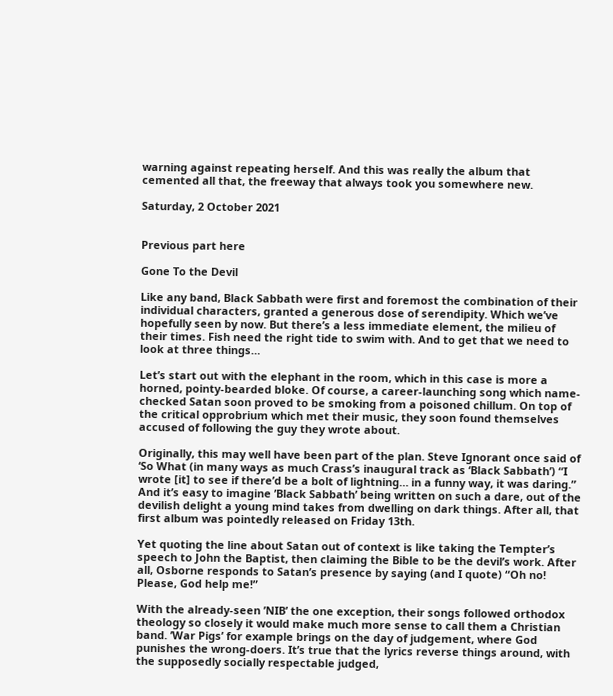warning against repeating herself. And this was really the album that cemented all that, the freeway that always took you somewhere new.

Saturday, 2 October 2021


Previous part here

Gone To the Devil

Like any band, Black Sabbath were first and foremost the combination of their individual characters, granted a generous dose of serendipity. Which we’ve hopefully seen by now. But there’s a less immediate element, the milieu of their times. Fish need the right tide to swim with. And to get that we need to look at three things…

Let’s start out with the elephant in the room, which in this case is more a horned, pointy-bearded bloke. Of course, a career-launching song which name-checked Satan soon proved to be smoking from a poisoned chillum. On top of the critical opprobrium which met their music, they soon found themselves accused of following the guy they wrote about.

Originally, this may well have been part of the plan. Steve Ignorant once said of ‘So What (in many ways as much Crass’s inaugural track as ‘Black Sabbath’) “I wrote [it] to see if there’d be a bolt of lightning… in a funny way, it was daring.” And it’s easy to imagine ’Black Sabbath’ being written on such a dare, out of the devilish delight a young mind takes from dwelling on dark things. After all, that first album was pointedly released on Friday 13th.

Yet quoting the line about Satan out of context is like taking the Tempter’s speech to John the Baptist, then claiming the Bible to be the devil’s work. After all, Osborne responds to Satan’s presence by saying (and I quote) “Oh no! Please, God help me!”

With the already-seen ’NIB’ the one exception, their songs followed orthodox theology so closely it would make much more sense to call them a Christian band. ’War Pigs’ for example brings on the day of judgement, where God punishes the wrong-doers. It’s true that the lyrics reverse things around, with the supposedly socially respectable judged,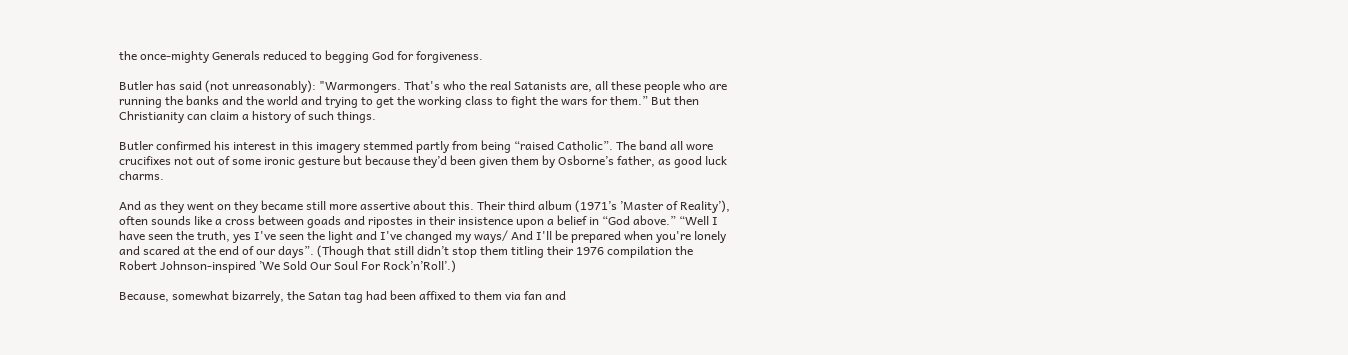the once-mighty Generals reduced to begging God for forgiveness.

Butler has said (not unreasonably): "Warmongers. That's who the real Satanists are, all these people who are running the banks and the world and trying to get the working class to fight the wars for them.” But then Christianity can claim a history of such things.

Butler confirmed his interest in this imagery stemmed partly from being “raised Catholic”. The band all wore crucifixes not out of some ironic gesture but because they’d been given them by Osborne’s father, as good luck charms.

And as they went on they became still more assertive about this. Their third album (1971’s ’Master of Reality’), often sounds like a cross between goads and ripostes in their insistence upon a belief in “God above.” “Well I have seen the truth, yes I've seen the light and I've changed my ways/ And I'll be prepared when you're lonely and scared at the end of our days”. (Though that still didn’t stop them titling their 1976 compilation the Robert Johnson-inspired ’We Sold Our Soul For Rock’n’Roll’.)

Because, somewhat bizarrely, the Satan tag had been affixed to them via fan and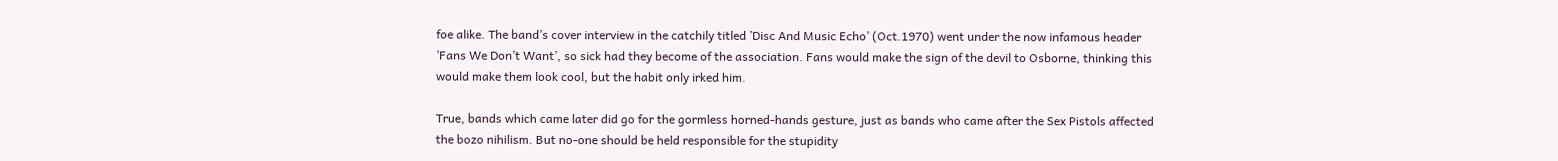foe alike. The band’s cover interview in the catchily titled ’Disc And Music Echo’ (Oct.1970) went under the now infamous header ’Fans We Don’t Want’, so sick had they become of the association. Fans would make the sign of the devil to Osborne, thinking this would make them look cool, but the habit only irked him.

True, bands which came later did go for the gormless horned-hands gesture, just as bands who came after the Sex Pistols affected the bozo nihilism. But no-one should be held responsible for the stupidity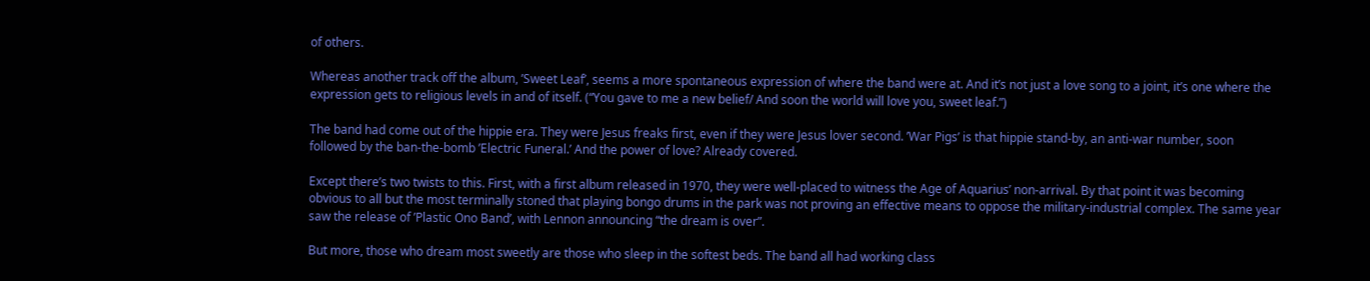of others.

Whereas another track off the album, ’Sweet Leaf’, seems a more spontaneous expression of where the band were at. And it’s not just a love song to a joint, it’s one where the expression gets to religious levels in and of itself. (“You gave to me a new belief/ And soon the world will love you, sweet leaf.”)

The band had come out of the hippie era. They were Jesus freaks first, even if they were Jesus lover second. ’War Pigs’ is that hippie stand-by, an anti-war number, soon followed by the ban-the-bomb ’Electric Funeral.’ And the power of love? Already covered.

Except there’s two twists to this. First, with a first album released in 1970, they were well-placed to witness the Age of Aquarius’ non-arrival. By that point it was becoming obvious to all but the most terminally stoned that playing bongo drums in the park was not proving an effective means to oppose the military-industrial complex. The same year saw the release of ’Plastic Ono Band’, with Lennon announcing “the dream is over”.

But more, those who dream most sweetly are those who sleep in the softest beds. The band all had working class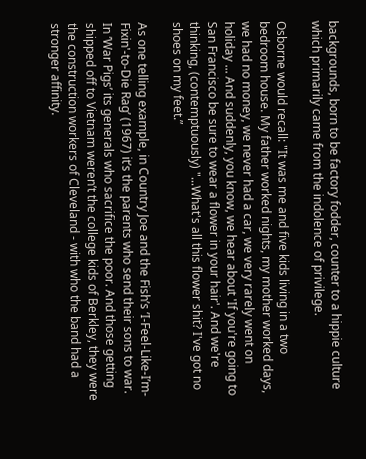backgrounds, born to be factory fodder, counter to a hippie culture which primarily came from the indolence of privilege.

Osborne would recall: "It was me and five kids living in a two bedroom house. My father worked nights, my mother worked days, we had no money, we never had a car, we very rarely went on holiday ... And suddenly, you know, we hear about 'If you're going to San Francisco be sure to wear a flower in your hair'. And we're thinking, (contemptuously) "...What's all this flower shit? I've got no shoes on my feet.”

As one telling example, in Country Joe and the Fish’s ’I-Feel-Like-I’m-Fixin'-to-Die Rag’ (1967) it’s the parents who send their sons to war. In ’War Pigs’ its generals who sacrifice the poor. And those getting shipped off to Vietnam weren’t the college kids of Berkley, they were the construction workers of Cleveland - with who the band had a stronger affinity.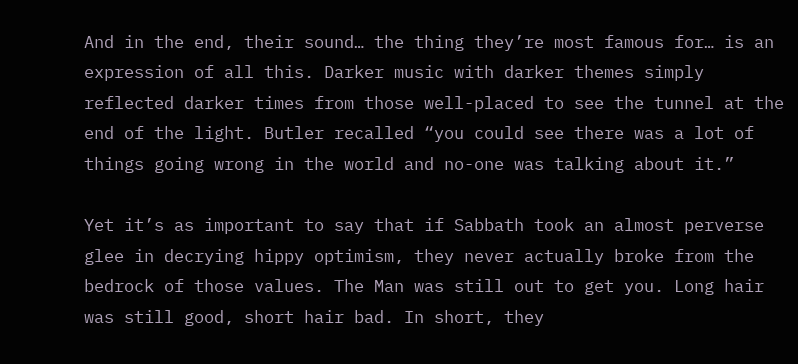And in the end, their sound… the thing they’re most famous for… is an expression of all this. Darker music with darker themes simply reflected darker times from those well-placed to see the tunnel at the end of the light. Butler recalled “you could see there was a lot of things going wrong in the world and no-one was talking about it.”

Yet it’s as important to say that if Sabbath took an almost perverse glee in decrying hippy optimism, they never actually broke from the bedrock of those values. The Man was still out to get you. Long hair was still good, short hair bad. In short, they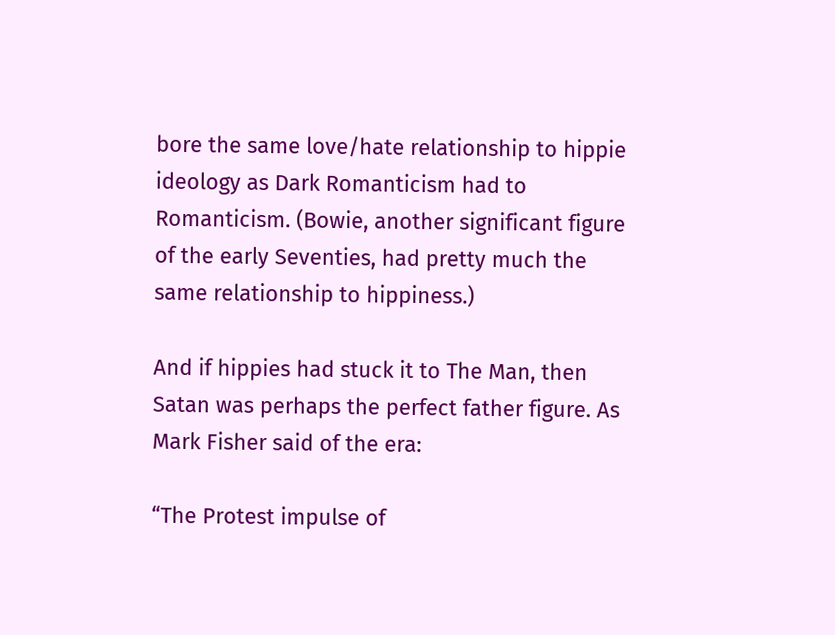bore the same love/hate relationship to hippie ideology as Dark Romanticism had to Romanticism. (Bowie, another significant figure of the early Seventies, had pretty much the same relationship to hippiness.)

And if hippies had stuck it to The Man, then Satan was perhaps the perfect father figure. As Mark Fisher said of the era:

“The Protest impulse of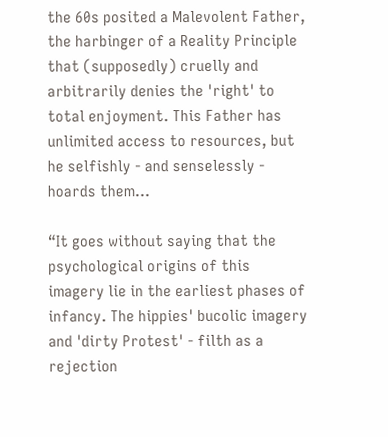the 60s posited a Malevolent Father, the harbinger of a Reality Principle that (supposedly) cruelly and arbitrarily denies the 'right' to total enjoyment. This Father has unlimited access to resources, but he selfishly - and senselessly - hoards them...

“It goes without saying that the psychological origins of this imagery lie in the earliest phases of infancy. The hippies' bucolic imagery and 'dirty Protest' - filth as a rejection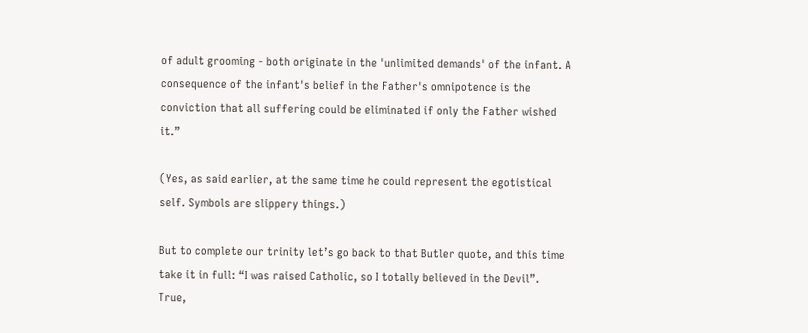of adult grooming - both originate in the 'unlimited demands' of the infant. A consequence of the infant's belief in the Father's omnipotence is the conviction that all suffering could be eliminated if only the Father wished it.”

(Yes, as said earlier, at the same time he could represent the egotistical self. Symbols are slippery things.)

But to complete our trinity let’s go back to that Butler quote, and this time take it in full: “I was raised Catholic, so I totally believed in the Devil”. True,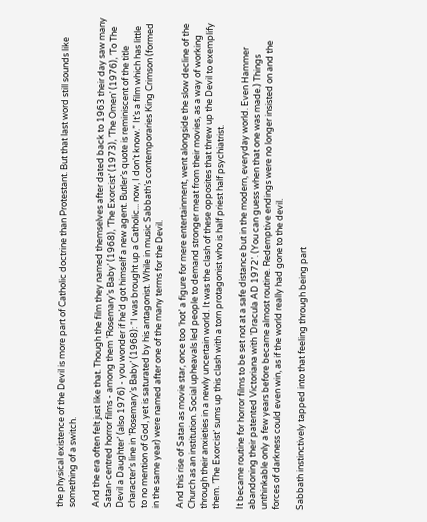the physical existence of the Devil is more part of Catholic doctrine than Protestant. But that last word still sounds like something of a switch.

And the era often felt just like that. Though the film they named themselves after dated back to 1963 their day saw many Satan-centred horror films - among them ’Rosemary’s Baby’ (1968), ’The Exorcist’ (1973), ’The Omen’ (1976), ’To The Devil a Daughter’ (also 1976) - you wonder if he’d got himself a new agent. Butler’s quote is reminiscent of the title character’s line in ’Rosemary’s Baby’ (1968): “I was brought up a Catholic... now, I don't know.” It’s a film which has little to no mention of God, yet is saturated by his antagonist. While in music Sabbath’s contemporaries King Crimson (formed in the same year) were named after one of the many terms for the Devil.

And this rise of Satan as movie star, once too ‘hot’ a figure for mere entertainment, went alongside the slow decline of the Church as an institution. Social upheavals led people to demand stronger meat from their movies, as a way of working through their anxieties in a newly uncertain world. It was the clash of these opposites that threw up the Devil to exemplify them. ’The Exorcist’ sums up this clash with a torn protagonist who is half priest half psychiatrist.

It became routine for horror films to be set not at a safe distance but in the modern, everyday world. Even Hammer abandoning their patented Victoriana with ’Dracula AD 1972’. (You can guess when that one was made.) Things unthinkable only a few years before became almost routine. Redemptive endings were no longer insisted on and the forces of darkness could even win, as if the world really had gone to the devil.

Sabbath instinctively tapped into that feeling through being part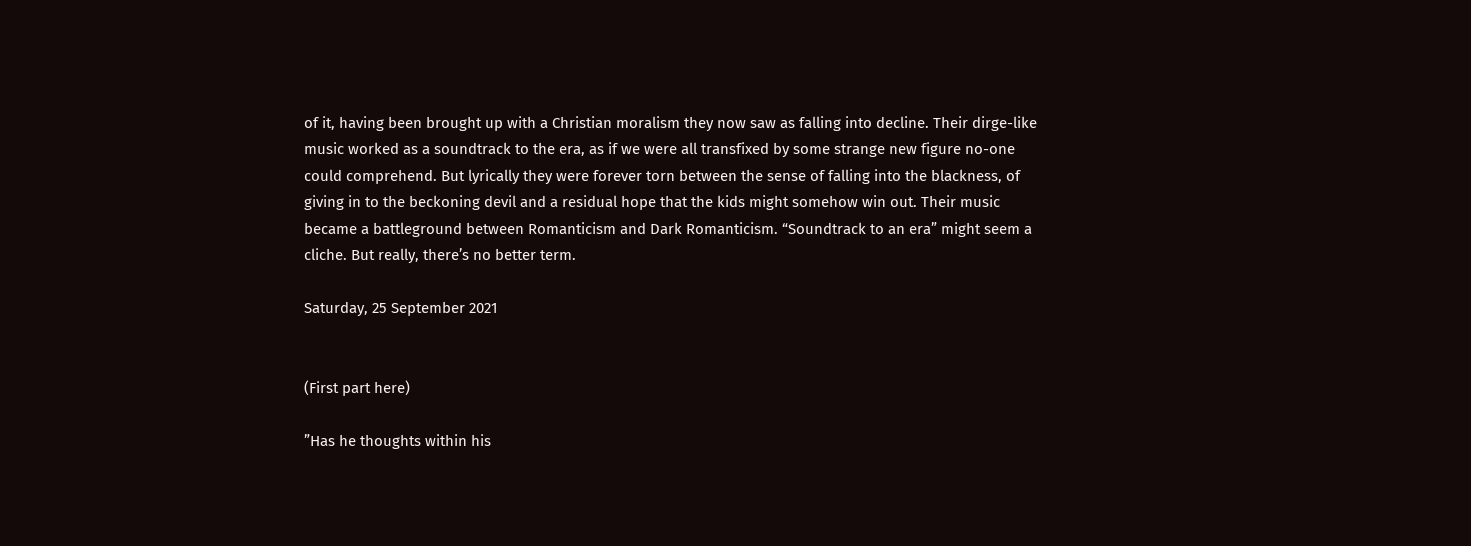of it, having been brought up with a Christian moralism they now saw as falling into decline. Their dirge-like music worked as a soundtrack to the era, as if we were all transfixed by some strange new figure no-one could comprehend. But lyrically they were forever torn between the sense of falling into the blackness, of giving in to the beckoning devil and a residual hope that the kids might somehow win out. Their music became a battleground between Romanticism and Dark Romanticism. “Soundtrack to an era” might seem a cliche. But really, there’s no better term.

Saturday, 25 September 2021


(First part here)

”Has he thoughts within his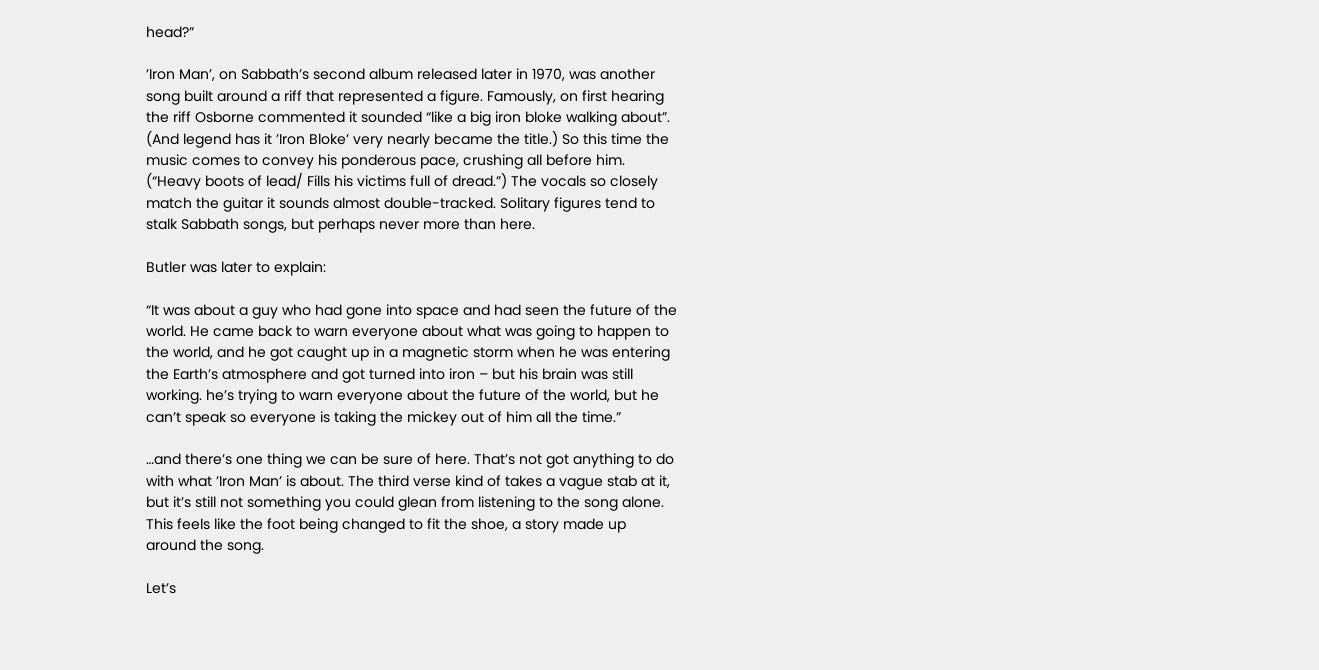head?”

’Iron Man’, on Sabbath’s second album released later in 1970, was another song built around a riff that represented a figure. Famously, on first hearing the riff Osborne commented it sounded “like a big iron bloke walking about”. (And legend has it ’Iron Bloke’ very nearly became the title.) So this time the music comes to convey his ponderous pace, crushing all before him. (“Heavy boots of lead/ Fills his victims full of dread.”) The vocals so closely match the guitar it sounds almost double-tracked. Solitary figures tend to stalk Sabbath songs, but perhaps never more than here.

Butler was later to explain:

“It was about a guy who had gone into space and had seen the future of the world. He came back to warn everyone about what was going to happen to the world, and he got caught up in a magnetic storm when he was entering the Earth’s atmosphere and got turned into iron – but his brain was still working. he’s trying to warn everyone about the future of the world, but he can’t speak so everyone is taking the mickey out of him all the time.”

…and there’s one thing we can be sure of here. That’s not got anything to do with what ’Iron Man’ is about. The third verse kind of takes a vague stab at it, but it’s still not something you could glean from listening to the song alone. This feels like the foot being changed to fit the shoe, a story made up around the song.

Let’s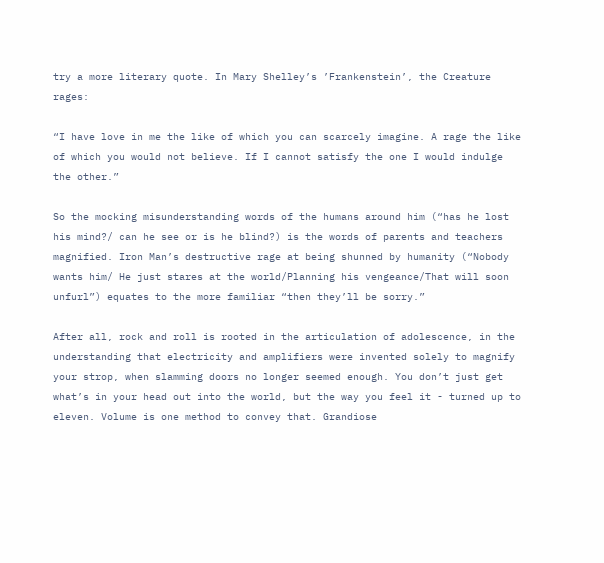try a more literary quote. In Mary Shelley’s ’Frankenstein’, the Creature rages:

“I have love in me the like of which you can scarcely imagine. A rage the like of which you would not believe. If I cannot satisfy the one I would indulge the other.”

So the mocking misunderstanding words of the humans around him (“has he lost his mind?/ can he see or is he blind?) is the words of parents and teachers magnified. Iron Man’s destructive rage at being shunned by humanity (“Nobody wants him/ He just stares at the world/Planning his vengeance/That will soon unfurl”) equates to the more familiar “then they’ll be sorry.”

After all, rock and roll is rooted in the articulation of adolescence, in the understanding that electricity and amplifiers were invented solely to magnify your strop, when slamming doors no longer seemed enough. You don’t just get what’s in your head out into the world, but the way you feel it - turned up to eleven. Volume is one method to convey that. Grandiose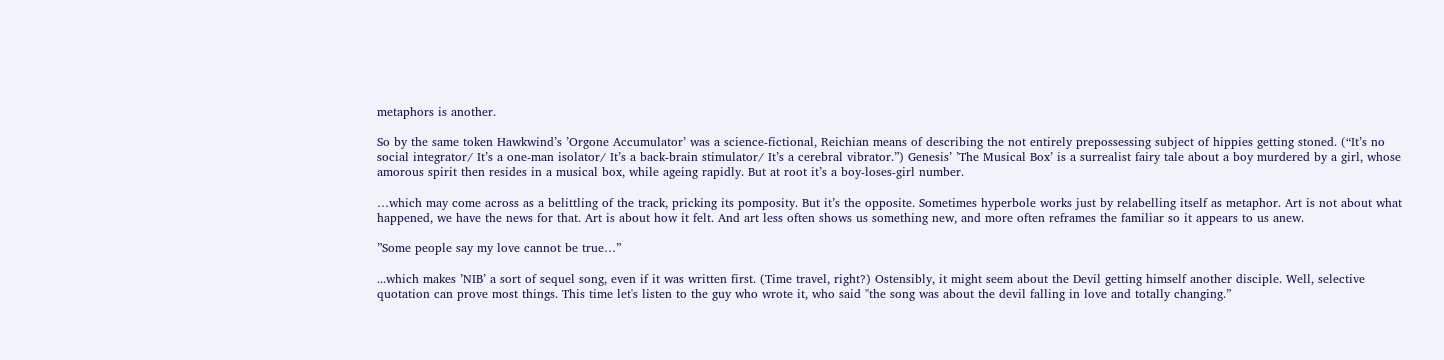metaphors is another.

So by the same token Hawkwind’s ’Orgone Accumulator’ was a science-fictional, Reichian means of describing the not entirely prepossessing subject of hippies getting stoned. (“It’s no social integrator/ It’s a one-man isolator/ It’s a back-brain stimulator/ It’s a cerebral vibrator.”) Genesis’ ’The Musical Box’ is a surrealist fairy tale about a boy murdered by a girl, whose amorous spirit then resides in a musical box, while ageing rapidly. But at root it’s a boy-loses-girl number.

…which may come across as a belittling of the track, pricking its pomposity. But it’s the opposite. Sometimes hyperbole works just by relabelling itself as metaphor. Art is not about what happened, we have the news for that. Art is about how it felt. And art less often shows us something new, and more often reframes the familiar so it appears to us anew.

”Some people say my love cannot be true…”

...which makes ’NIB’ a sort of sequel song, even if it was written first. (Time travel, right?) Ostensibly, it might seem about the Devil getting himself another disciple. Well, selective quotation can prove most things. This time let's listen to the guy who wrote it, who said "the song was about the devil falling in love and totally changing.”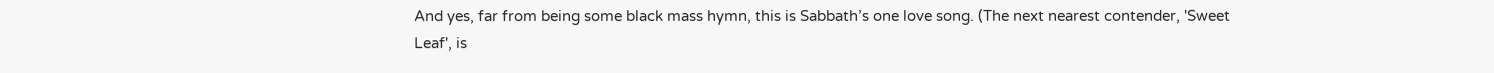And yes, far from being some black mass hymn, this is Sabbath’s one love song. (The next nearest contender, 'Sweet Leaf', is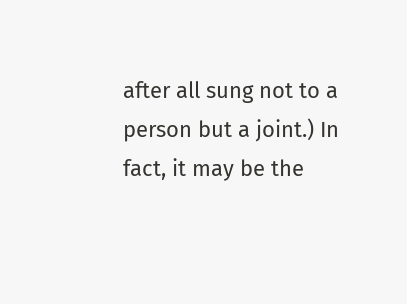after all sung not to a person but a joint.) In fact, it may be the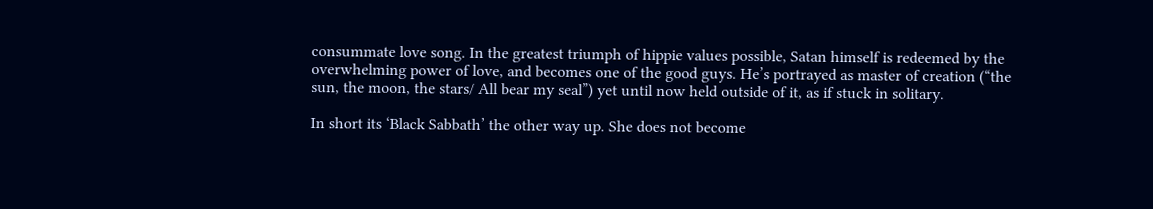consummate love song. In the greatest triumph of hippie values possible, Satan himself is redeemed by the overwhelming power of love, and becomes one of the good guys. He’s portrayed as master of creation (“the sun, the moon, the stars/ All bear my seal”) yet until now held outside of it, as if stuck in solitary.

In short its ‘Black Sabbath’ the other way up. She does not become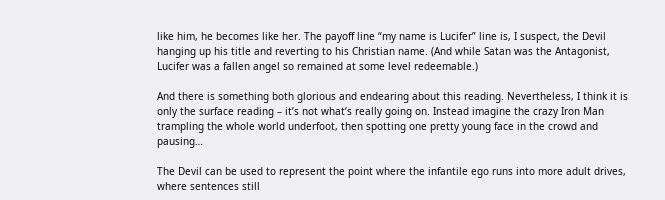like him, he becomes like her. The payoff line “my name is Lucifer” line is, I suspect, the Devil hanging up his title and reverting to his Christian name. (And while Satan was the Antagonist, Lucifer was a fallen angel so remained at some level redeemable.)

And there is something both glorious and endearing about this reading. Nevertheless, I think it is only the surface reading – it’s not what’s really going on. Instead imagine the crazy Iron Man trampling the whole world underfoot, then spotting one pretty young face in the crowd and pausing…

The Devil can be used to represent the point where the infantile ego runs into more adult drives, where sentences still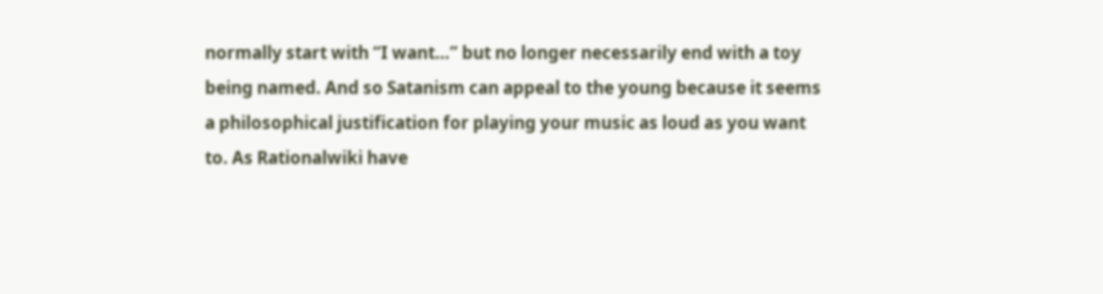normally start with “I want…” but no longer necessarily end with a toy being named. And so Satanism can appeal to the young because it seems a philosophical justification for playing your music as loud as you want to. As Rationalwiki have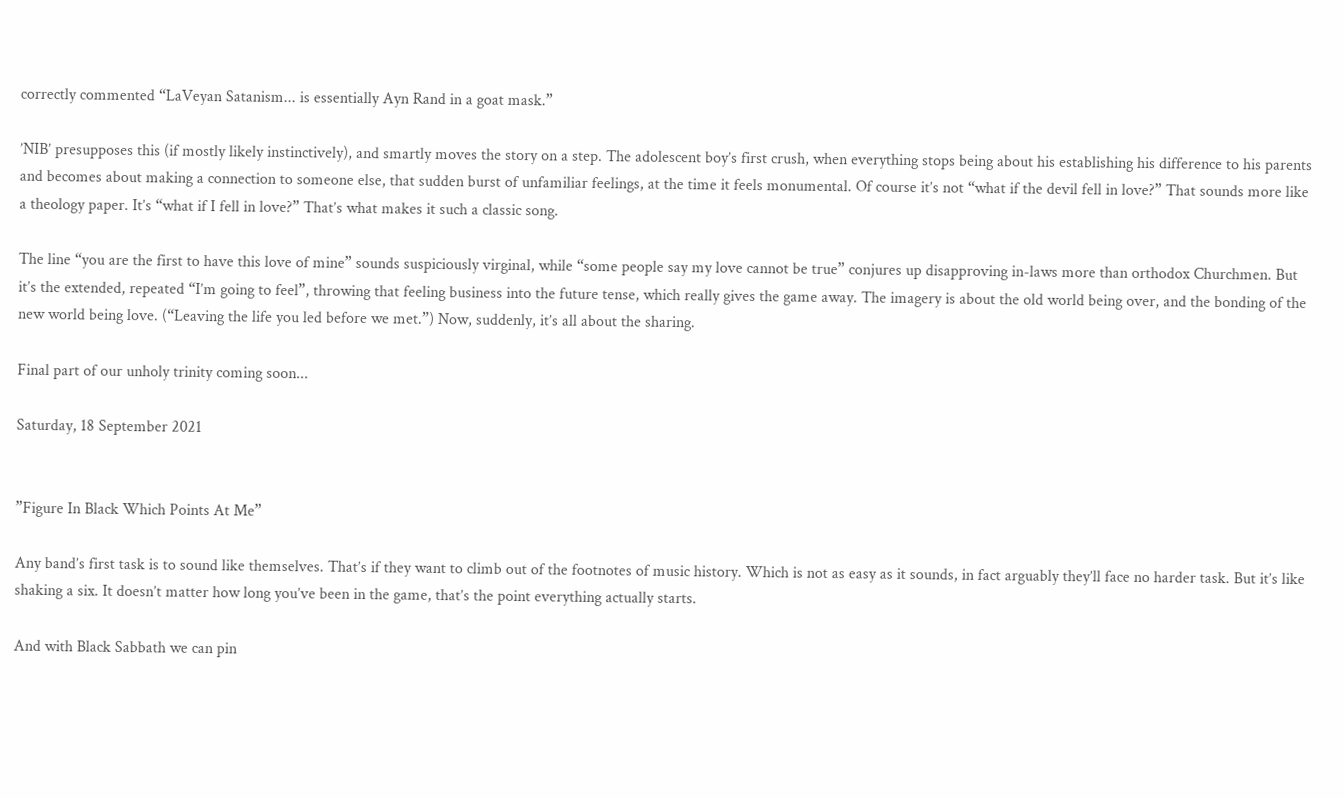correctly commented “LaVeyan Satanism... is essentially Ayn Rand in a goat mask.”

’NIB’ presupposes this (if mostly likely instinctively), and smartly moves the story on a step. The adolescent boy’s first crush, when everything stops being about his establishing his difference to his parents and becomes about making a connection to someone else, that sudden burst of unfamiliar feelings, at the time it feels monumental. Of course it’s not “what if the devil fell in love?” That sounds more like a theology paper. It’s “what if I fell in love?” That’s what makes it such a classic song.

The line “you are the first to have this love of mine” sounds suspiciously virginal, while “some people say my love cannot be true” conjures up disapproving in-laws more than orthodox Churchmen. But it’s the extended, repeated “I’m going to feel”, throwing that feeling business into the future tense, which really gives the game away. The imagery is about the old world being over, and the bonding of the new world being love. (“Leaving the life you led before we met.”) Now, suddenly, it’s all about the sharing.

Final part of our unholy trinity coming soon...

Saturday, 18 September 2021


”Figure In Black Which Points At Me”

Any band’s first task is to sound like themselves. That’s if they want to climb out of the footnotes of music history. Which is not as easy as it sounds, in fact arguably they’ll face no harder task. But it’s like shaking a six. It doesn’t matter how long you’ve been in the game, that’s the point everything actually starts.

And with Black Sabbath we can pin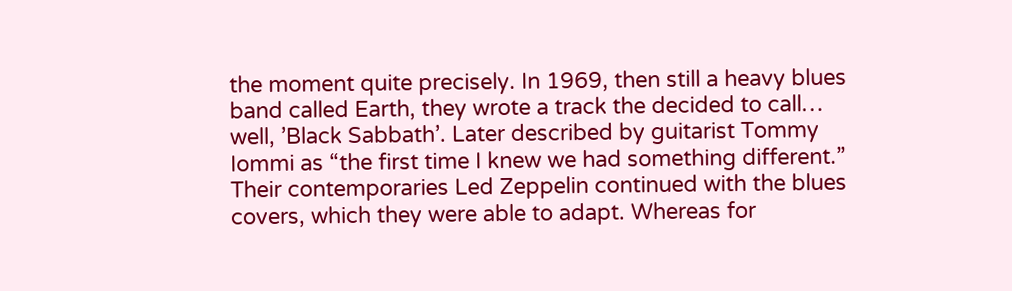the moment quite precisely. In 1969, then still a heavy blues band called Earth, they wrote a track the decided to call… well, ’Black Sabbath’. Later described by guitarist Tommy Iommi as “the first time I knew we had something different.” Their contemporaries Led Zeppelin continued with the blues covers, which they were able to adapt. Whereas for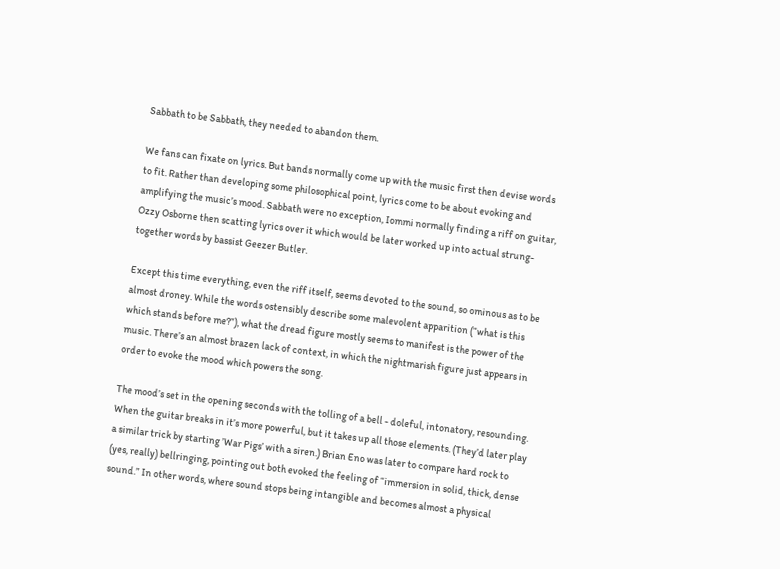Sabbath to be Sabbath, they needed to abandon them.

We fans can fixate on lyrics. But bands normally come up with the music first then devise words to fit. Rather than developing some philosophical point, lyrics come to be about evoking and amplifying the music’s mood. Sabbath were no exception, Iommi normally finding a riff on guitar, Ozzy Osborne then scatting lyrics over it which would be later worked up into actual strung-together words by bassist Geezer Butler.

Except this time everything, even the riff itself, seems devoted to the sound, so ominous as to be almost droney. While the words ostensibly describe some malevolent apparition (“what is this which stands before me?”), what the dread figure mostly seems to manifest is the power of the music. There’s an almost brazen lack of context, in which the nightmarish figure just appears in order to evoke the mood which powers the song.

The mood’s set in the opening seconds with the tolling of a bell - doleful, intonatory, resounding. When the guitar breaks in it’s more powerful, but it takes up all those elements. (They’d later play a similar trick by starting ’War Pigs’ with a siren.) Brian Eno was later to compare hard rock to (yes, really) bellringing, pointing out both evoked the feeling of “immersion in solid, thick, dense sound.” In other words, where sound stops being intangible and becomes almost a physical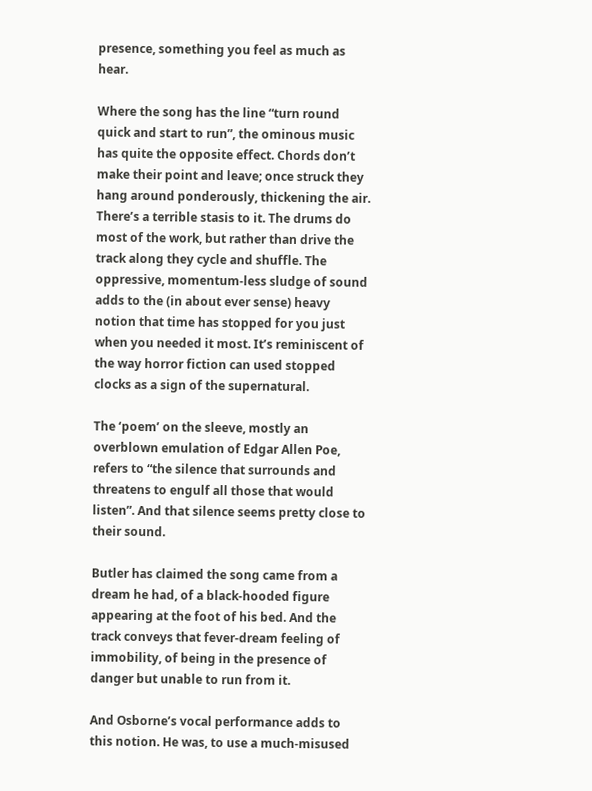presence, something you feel as much as hear.

Where the song has the line “turn round quick and start to run”, the ominous music has quite the opposite effect. Chords don’t make their point and leave; once struck they hang around ponderously, thickening the air. There’s a terrible stasis to it. The drums do most of the work, but rather than drive the track along they cycle and shuffle. The oppressive, momentum-less sludge of sound adds to the (in about ever sense) heavy notion that time has stopped for you just when you needed it most. It’s reminiscent of the way horror fiction can used stopped clocks as a sign of the supernatural.

The ‘poem’ on the sleeve, mostly an overblown emulation of Edgar Allen Poe, refers to “the silence that surrounds and threatens to engulf all those that would listen”. And that silence seems pretty close to their sound.

Butler has claimed the song came from a dream he had, of a black-hooded figure appearing at the foot of his bed. And the track conveys that fever-dream feeling of immobility, of being in the presence of danger but unable to run from it.

And Osborne’s vocal performance adds to this notion. He was, to use a much-misused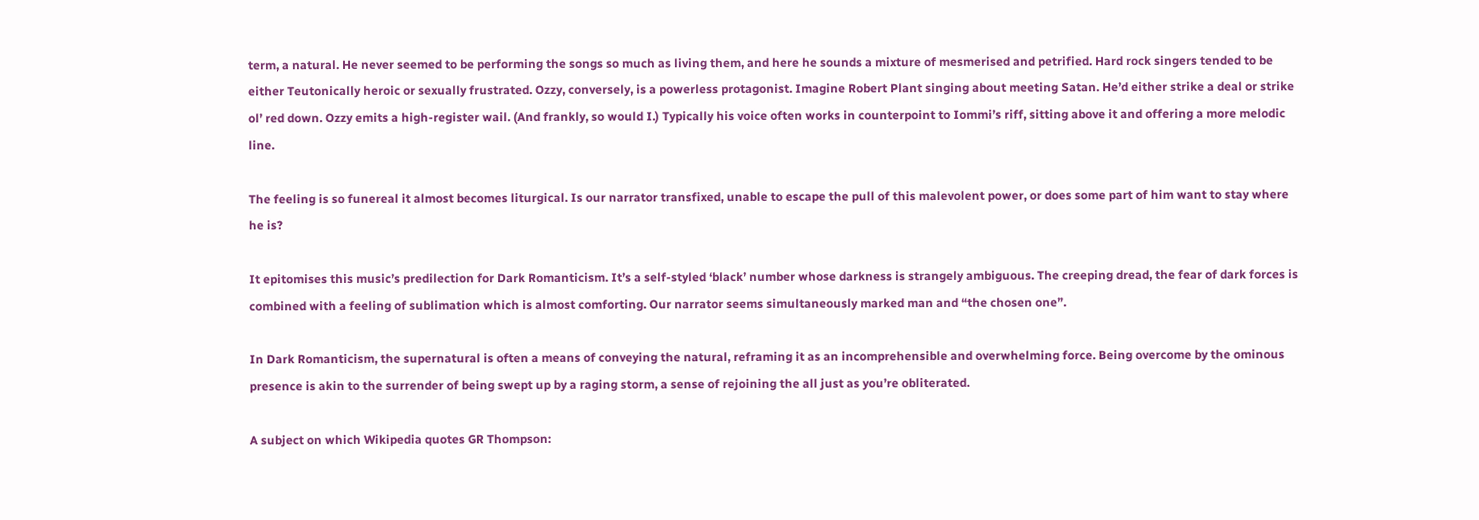term, a natural. He never seemed to be performing the songs so much as living them, and here he sounds a mixture of mesmerised and petrified. Hard rock singers tended to be either Teutonically heroic or sexually frustrated. Ozzy, conversely, is a powerless protagonist. Imagine Robert Plant singing about meeting Satan. He’d either strike a deal or strike ol’ red down. Ozzy emits a high-register wail. (And frankly, so would I.) Typically his voice often works in counterpoint to Iommi’s riff, sitting above it and offering a more melodic line.

The feeling is so funereal it almost becomes liturgical. Is our narrator transfixed, unable to escape the pull of this malevolent power, or does some part of him want to stay where he is?

It epitomises this music’s predilection for Dark Romanticism. It’s a self-styled ‘black’ number whose darkness is strangely ambiguous. The creeping dread, the fear of dark forces is combined with a feeling of sublimation which is almost comforting. Our narrator seems simultaneously marked man and “the chosen one”.

In Dark Romanticism, the supernatural is often a means of conveying the natural, reframing it as an incomprehensible and overwhelming force. Being overcome by the ominous presence is akin to the surrender of being swept up by a raging storm, a sense of rejoining the all just as you’re obliterated.

A subject on which Wikipedia quotes GR Thompson: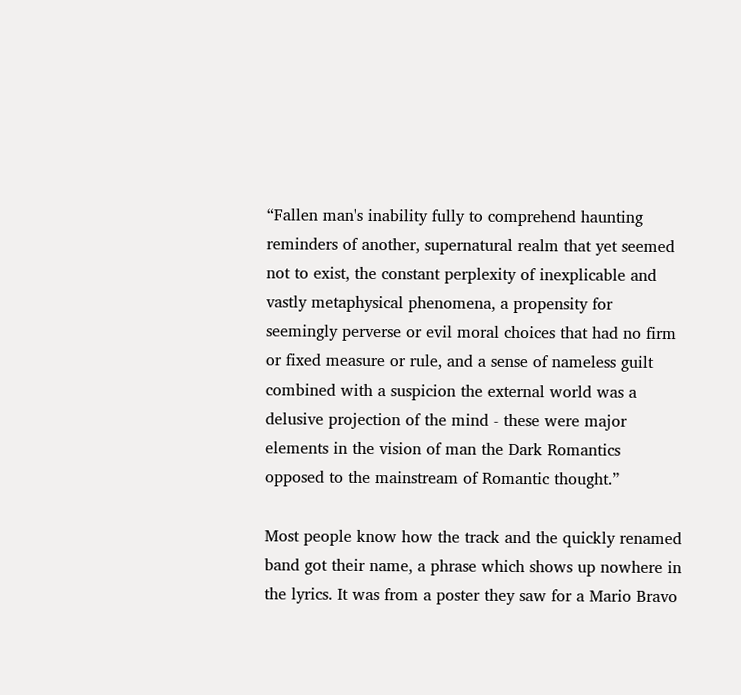“Fallen man's inability fully to comprehend haunting reminders of another, supernatural realm that yet seemed not to exist, the constant perplexity of inexplicable and vastly metaphysical phenomena, a propensity for seemingly perverse or evil moral choices that had no firm or fixed measure or rule, and a sense of nameless guilt combined with a suspicion the external world was a delusive projection of the mind - these were major elements in the vision of man the Dark Romantics opposed to the mainstream of Romantic thought.”

Most people know how the track and the quickly renamed band got their name, a phrase which shows up nowhere in the lyrics. It was from a poster they saw for a Mario Bravo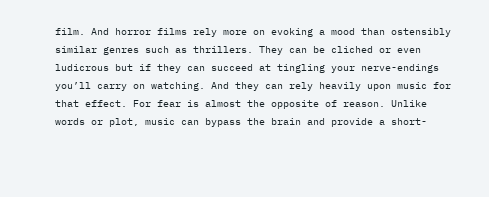film. And horror films rely more on evoking a mood than ostensibly similar genres such as thrillers. They can be cliched or even ludicrous but if they can succeed at tingling your nerve-endings you’ll carry on watching. And they can rely heavily upon music for that effect. For fear is almost the opposite of reason. Unlike words or plot, music can bypass the brain and provide a short-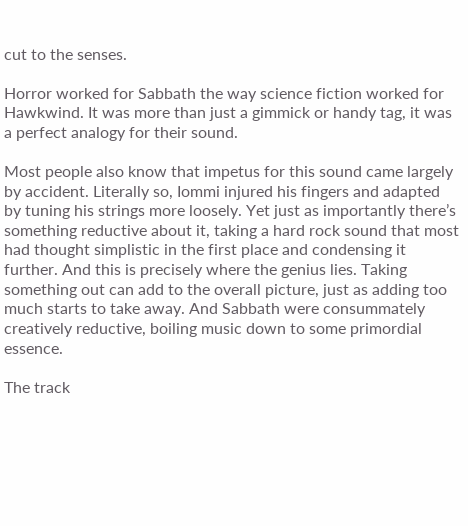cut to the senses.

Horror worked for Sabbath the way science fiction worked for Hawkwind. It was more than just a gimmick or handy tag, it was a perfect analogy for their sound.

Most people also know that impetus for this sound came largely by accident. Literally so, Iommi injured his fingers and adapted by tuning his strings more loosely. Yet just as importantly there’s something reductive about it, taking a hard rock sound that most had thought simplistic in the first place and condensing it further. And this is precisely where the genius lies. Taking something out can add to the overall picture, just as adding too much starts to take away. And Sabbath were consummately creatively reductive, boiling music down to some primordial essence.

The track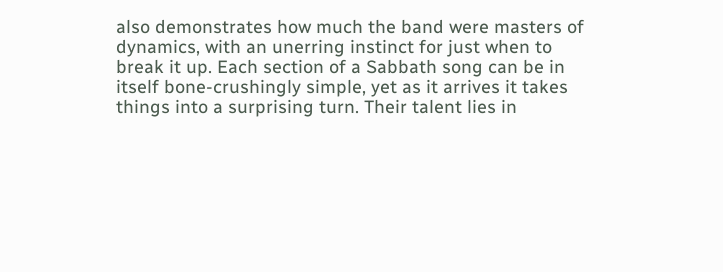also demonstrates how much the band were masters of dynamics, with an unerring instinct for just when to break it up. Each section of a Sabbath song can be in itself bone-crushingly simple, yet as it arrives it takes things into a surprising turn. Their talent lies in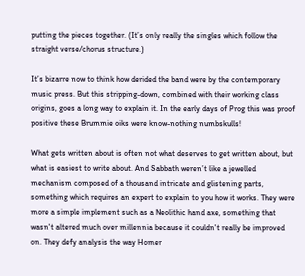putting the pieces together. (It’s only really the singles which follow the straight verse/chorus structure.)

It’s bizarre now to think how derided the band were by the contemporary music press. But this stripping-down, combined with their working class origins, goes a long way to explain it. In the early days of Prog this was proof positive these Brummie oiks were know-nothing numbskulls!

What gets written about is often not what deserves to get written about, but what is easiest to write about. And Sabbath weren’t like a jewelled mechanism composed of a thousand intricate and glistening parts, something which requires an expert to explain to you how it works. They were more a simple implement such as a Neolithic hand axe, something that wasn't altered much over millennia because it couldn't really be improved on. They defy analysis the way Homer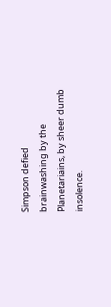Simpson defied brainwashing by the Planetariains, by sheer dumb insolence.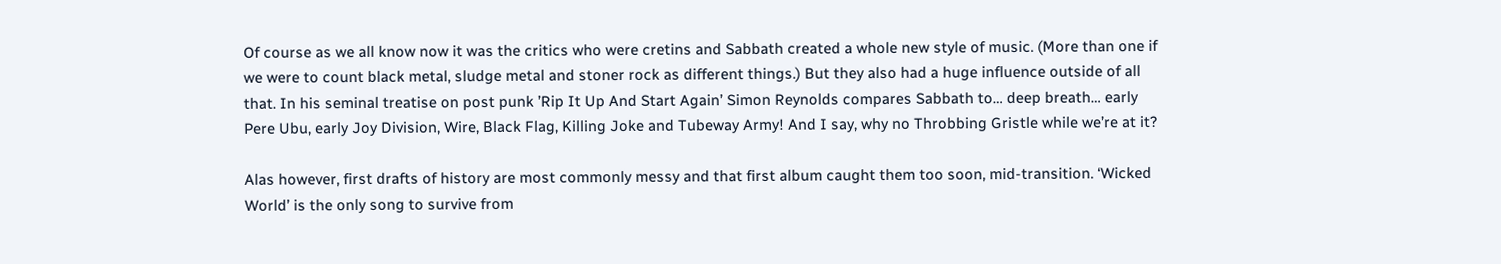Of course as we all know now it was the critics who were cretins and Sabbath created a whole new style of music. (More than one if we were to count black metal, sludge metal and stoner rock as different things.) But they also had a huge influence outside of all that. In his seminal treatise on post punk ’Rip It Up And Start Again’ Simon Reynolds compares Sabbath to… deep breath… early Pere Ubu, early Joy Division, Wire, Black Flag, Killing Joke and Tubeway Army! And I say, why no Throbbing Gristle while we’re at it?

Alas however, first drafts of history are most commonly messy and that first album caught them too soon, mid-transition. ‘Wicked World’ is the only song to survive from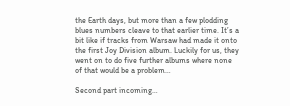the Earth days, but more than a few plodding blues numbers cleave to that earlier time. It’s a bit like if tracks from Warsaw had made it onto the first Joy Division album. Luckily for us, they went on to do five further albums where none of that would be a problem…

Second part incoming…